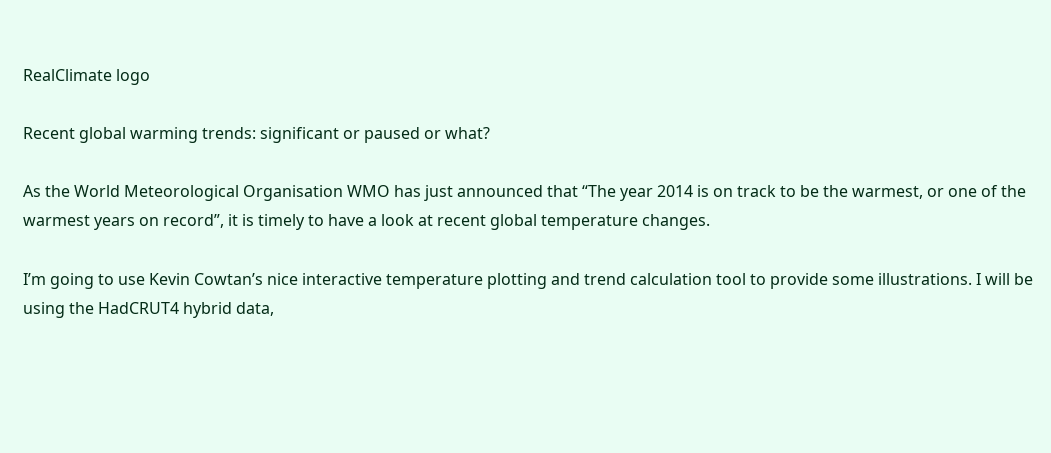RealClimate logo

Recent global warming trends: significant or paused or what?

As the World Meteorological Organisation WMO has just announced that “The year 2014 is on track to be the warmest, or one of the warmest years on record”, it is timely to have a look at recent global temperature changes.

I’m going to use Kevin Cowtan’s nice interactive temperature plotting and trend calculation tool to provide some illustrations. I will be using the HadCRUT4 hybrid data,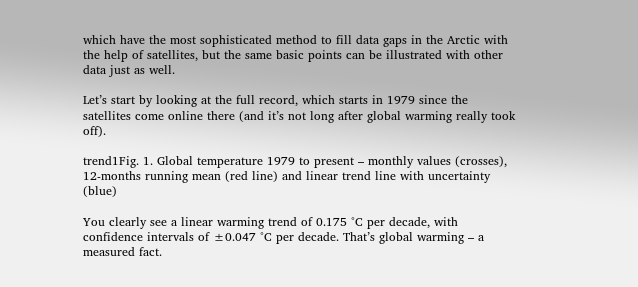which have the most sophisticated method to fill data gaps in the Arctic with the help of satellites, but the same basic points can be illustrated with other data just as well.

Let’s start by looking at the full record, which starts in 1979 since the satellites come online there (and it’s not long after global warming really took off).

trend1Fig. 1. Global temperature 1979 to present – monthly values (crosses), 12-months running mean (red line) and linear trend line with uncertainty (blue)

You clearly see a linear warming trend of 0.175 °C per decade, with confidence intervals of ±0.047 °C per decade. That’s global warming – a measured fact.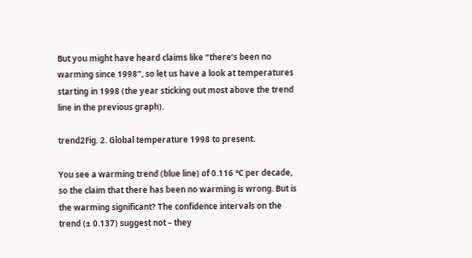But you might have heard claims like “there’s been no warming since 1998”, so let us have a look at temperatures starting in 1998 (the year sticking out most above the trend line in the previous graph).

trend2Fig. 2. Global temperature 1998 to present.

You see a warming trend (blue line) of 0.116 °C per decade, so the claim that there has been no warming is wrong. But is the warming significant? The confidence intervals on the trend (± 0.137) suggest not – they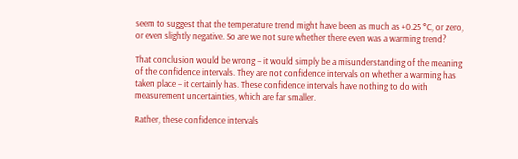seem to suggest that the temperature trend might have been as much as +0.25 °C, or zero, or even slightly negative. So are we not sure whether there even was a warming trend?

That conclusion would be wrong – it would simply be a misunderstanding of the meaning of the confidence intervals. They are not confidence intervals on whether a warming has taken place – it certainly has. These confidence intervals have nothing to do with measurement uncertainties, which are far smaller.

Rather, these confidence intervals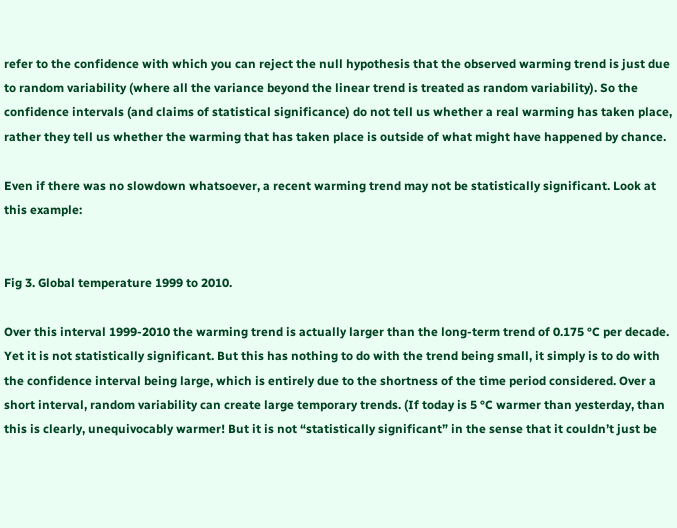refer to the confidence with which you can reject the null hypothesis that the observed warming trend is just due to random variability (where all the variance beyond the linear trend is treated as random variability). So the confidence intervals (and claims of statistical significance) do not tell us whether a real warming has taken place, rather they tell us whether the warming that has taken place is outside of what might have happened by chance.

Even if there was no slowdown whatsoever, a recent warming trend may not be statistically significant. Look at this example:


Fig 3. Global temperature 1999 to 2010.

Over this interval 1999-2010 the warming trend is actually larger than the long-term trend of 0.175 °C per decade. Yet it is not statistically significant. But this has nothing to do with the trend being small, it simply is to do with the confidence interval being large, which is entirely due to the shortness of the time period considered. Over a short interval, random variability can create large temporary trends. (If today is 5 °C warmer than yesterday, than this is clearly, unequivocably warmer! But it is not “statistically significant” in the sense that it couldn’t just be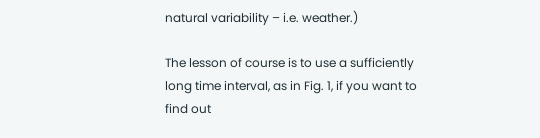natural variability – i.e. weather.)

The lesson of course is to use a sufficiently long time interval, as in Fig. 1, if you want to find out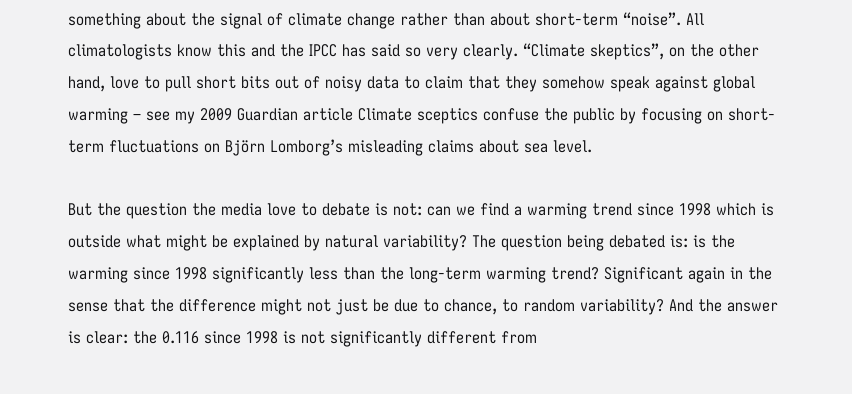something about the signal of climate change rather than about short-term “noise”. All climatologists know this and the IPCC has said so very clearly. “Climate skeptics”, on the other hand, love to pull short bits out of noisy data to claim that they somehow speak against global warming – see my 2009 Guardian article Climate sceptics confuse the public by focusing on short-term fluctuations on Björn Lomborg’s misleading claims about sea level.

But the question the media love to debate is not: can we find a warming trend since 1998 which is outside what might be explained by natural variability? The question being debated is: is the warming since 1998 significantly less than the long-term warming trend? Significant again in the sense that the difference might not just be due to chance, to random variability? And the answer is clear: the 0.116 since 1998 is not significantly different from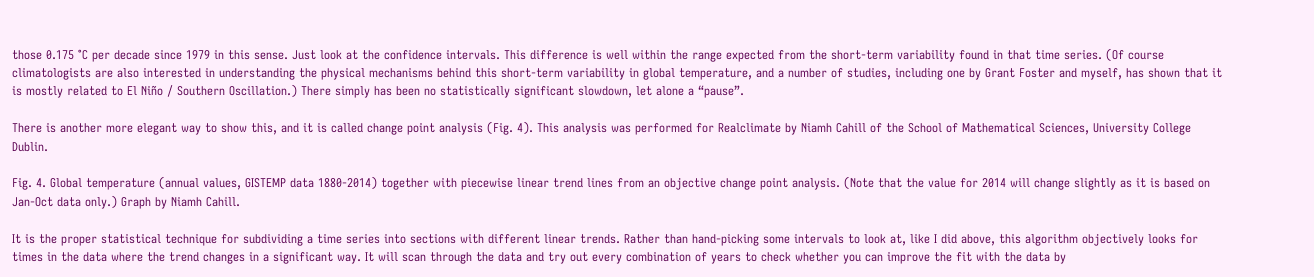those 0.175 °C per decade since 1979 in this sense. Just look at the confidence intervals. This difference is well within the range expected from the short-term variability found in that time series. (Of course climatologists are also interested in understanding the physical mechanisms behind this short-term variability in global temperature, and a number of studies, including one by Grant Foster and myself, has shown that it is mostly related to El Niño / Southern Oscillation.) There simply has been no statistically significant slowdown, let alone a “pause”.

There is another more elegant way to show this, and it is called change point analysis (Fig. 4). This analysis was performed for Realclimate by Niamh Cahill of the School of Mathematical Sciences, University College Dublin.

Fig. 4. Global temperature (annual values, GISTEMP data 1880-2014) together with piecewise linear trend lines from an objective change point analysis. (Note that the value for 2014 will change slightly as it is based on Jan-Oct data only.) Graph by Niamh Cahill.

It is the proper statistical technique for subdividing a time series into sections with different linear trends. Rather than hand-picking some intervals to look at, like I did above, this algorithm objectively looks for times in the data where the trend changes in a significant way. It will scan through the data and try out every combination of years to check whether you can improve the fit with the data by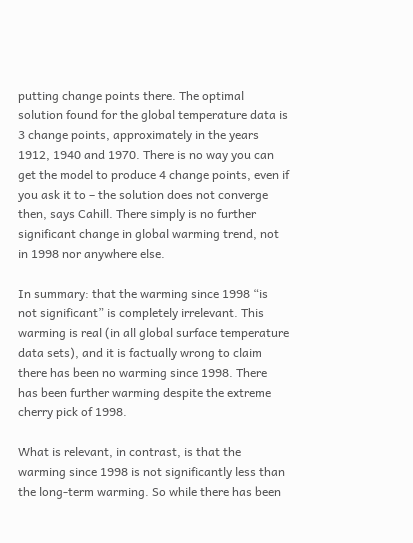putting change points there. The optimal solution found for the global temperature data is 3 change points, approximately in the years 1912, 1940 and 1970. There is no way you can get the model to produce 4 change points, even if you ask it to – the solution does not converge then, says Cahill. There simply is no further significant change in global warming trend, not in 1998 nor anywhere else.

In summary: that the warming since 1998 “is not significant” is completely irrelevant. This warming is real (in all global surface temperature data sets), and it is factually wrong to claim there has been no warming since 1998. There has been further warming despite the extreme cherry pick of 1998.

What is relevant, in contrast, is that the warming since 1998 is not significantly less than the long-term warming. So while there has been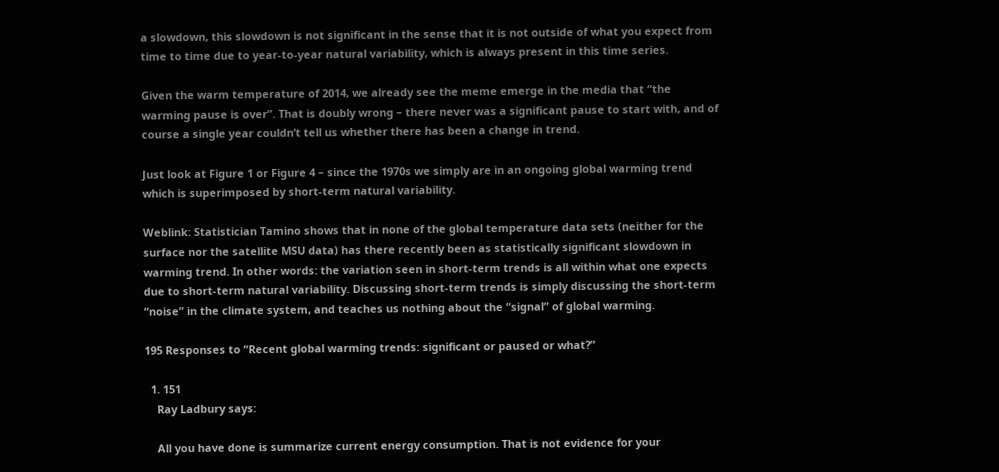a slowdown, this slowdown is not significant in the sense that it is not outside of what you expect from time to time due to year-to-year natural variability, which is always present in this time series.

Given the warm temperature of 2014, we already see the meme emerge in the media that “the warming pause is over”. That is doubly wrong – there never was a significant pause to start with, and of course a single year couldn’t tell us whether there has been a change in trend.

Just look at Figure 1 or Figure 4 – since the 1970s we simply are in an ongoing global warming trend which is superimposed by short-term natural variability.

Weblink: Statistician Tamino shows that in none of the global temperature data sets (neither for the surface nor the satellite MSU data) has there recently been as statistically significant slowdown in warming trend. In other words: the variation seen in short-term trends is all within what one expects due to short-term natural variability. Discussing short-term trends is simply discussing the short-term “noise” in the climate system, and teaches us nothing about the “signal” of global warming.

195 Responses to “Recent global warming trends: significant or paused or what?”

  1. 151
    Ray Ladbury says:

    All you have done is summarize current energy consumption. That is not evidence for your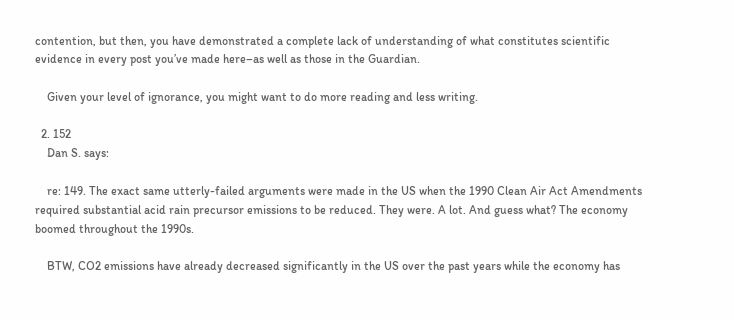contention, but then, you have demonstrated a complete lack of understanding of what constitutes scientific evidence in every post you’ve made here–as well as those in the Guardian.

    Given your level of ignorance, you might want to do more reading and less writing.

  2. 152
    Dan S. says:

    re: 149. The exact same utterly-failed arguments were made in the US when the 1990 Clean Air Act Amendments required substantial acid rain precursor emissions to be reduced. They were. A lot. And guess what? The economy boomed throughout the 1990s.

    BTW, CO2 emissions have already decreased significantly in the US over the past years while the economy has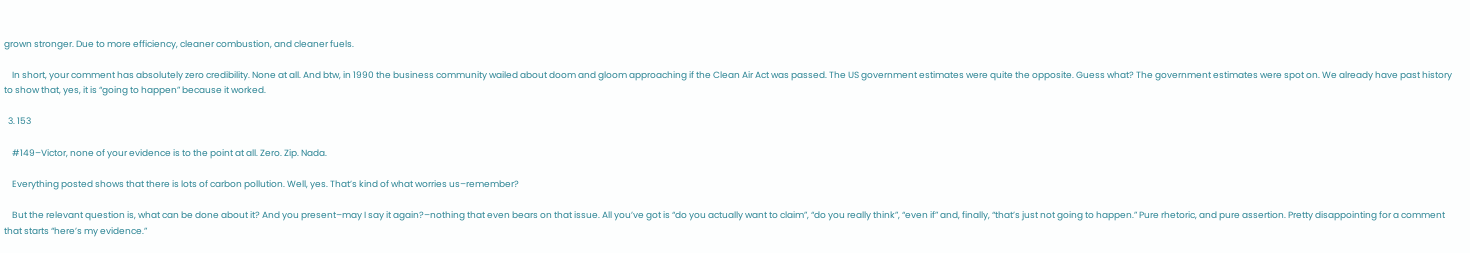grown stronger. Due to more efficiency, cleaner combustion, and cleaner fuels.

    In short, your comment has absolutely zero credibility. None at all. And btw, in 1990 the business community wailed about doom and gloom approaching if the Clean Air Act was passed. The US government estimates were quite the opposite. Guess what? The government estimates were spot on. We already have past history to show that, yes, it is “going to happen” because it worked.

  3. 153

    #149–Victor, none of your evidence is to the point at all. Zero. Zip. Nada.

    Everything posted shows that there is lots of carbon pollution. Well, yes. That’s kind of what worries us–remember?

    But the relevant question is, what can be done about it? And you present–may I say it again?–nothing that even bears on that issue. All you’ve got is “do you actually want to claim”, “do you really think”, “even if” and, finally, “that’s just not going to happen.” Pure rhetoric, and pure assertion. Pretty disappointing for a comment that starts “here’s my evidence.”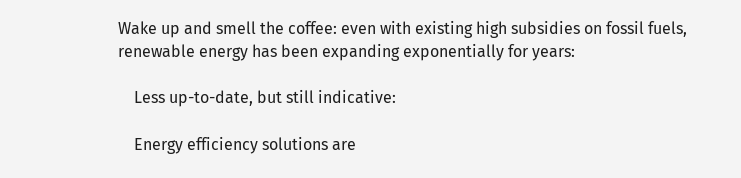Wake up and smell the coffee: even with existing high subsidies on fossil fuels, renewable energy has been expanding exponentially for years:

    Less up-to-date, but still indicative:

    Energy efficiency solutions are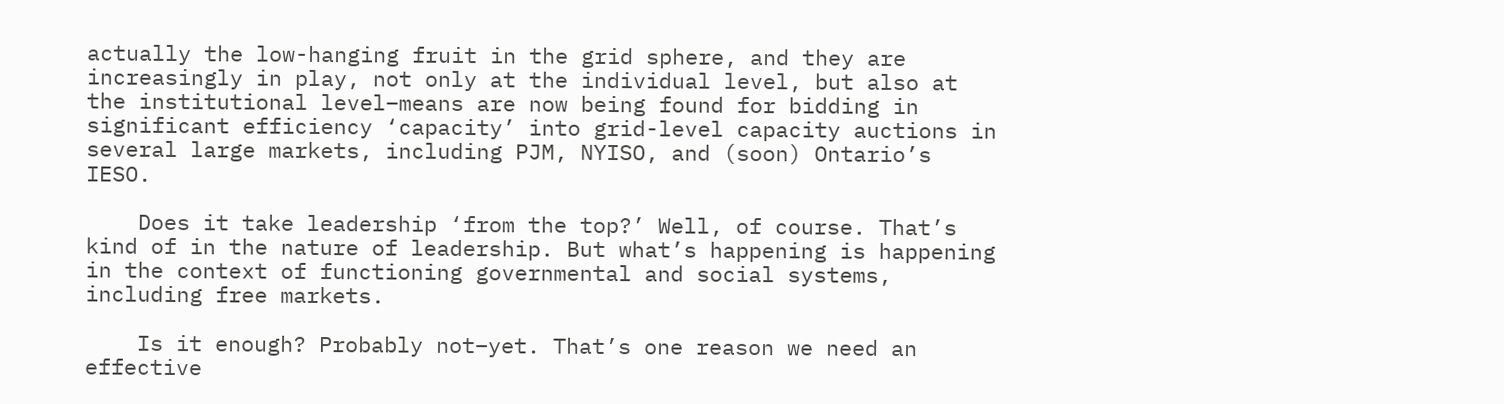actually the low-hanging fruit in the grid sphere, and they are increasingly in play, not only at the individual level, but also at the institutional level–means are now being found for bidding in significant efficiency ‘capacity’ into grid-level capacity auctions in several large markets, including PJM, NYISO, and (soon) Ontario’s IESO.

    Does it take leadership ‘from the top?’ Well, of course. That’s kind of in the nature of leadership. But what’s happening is happening in the context of functioning governmental and social systems, including free markets.

    Is it enough? Probably not–yet. That’s one reason we need an effective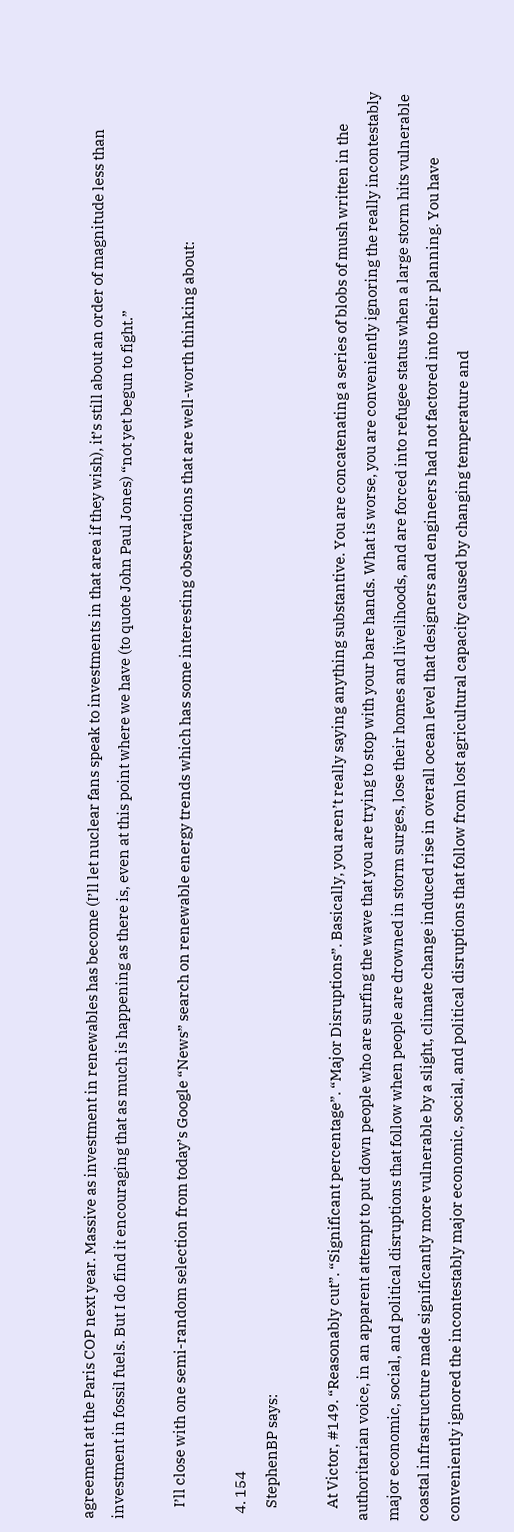agreement at the Paris COP next year. Massive as investment in renewables has become (I’ll let nuclear fans speak to investments in that area if they wish), it’s still about an order of magnitude less than investment in fossil fuels. But I do find it encouraging that as much is happening as there is, even at this point where we have (to quote John Paul Jones) “not yet begun to fight.”

    I’ll close with one semi-random selection from today’s Google “News” search on renewable energy trends which has some interesting observations that are well-worth thinking about:

  4. 154
    StephenBP says:

    At Victor, #149. “Reasonably cut”. “Significant percentage”. “Major Disruptions”. Basically, you aren’t really saying anything substantive. You are concatenating a series of blobs of mush written in the authoritarian voice, in an apparent attempt to put down people who are surfing the wave that you are trying to stop with your bare hands. What is worse, you are conveniently ignoring the really incontestably major economic, social, and political disruptions that follow when people are drowned in storm surges, lose their homes and livelihoods, and are forced into refugee status when a large storm hits vulnerable coastal infrastructure made significantly more vulnerable by a slight, climate change induced rise in overall ocean level that designers and engineers had not factored into their planning. You have conveniently ignored the incontestably major economic, social, and political disruptions that follow from lost agricultural capacity caused by changing temperature and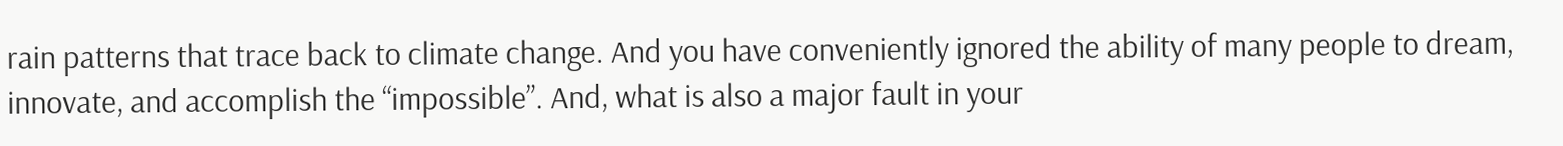rain patterns that trace back to climate change. And you have conveniently ignored the ability of many people to dream, innovate, and accomplish the “impossible”. And, what is also a major fault in your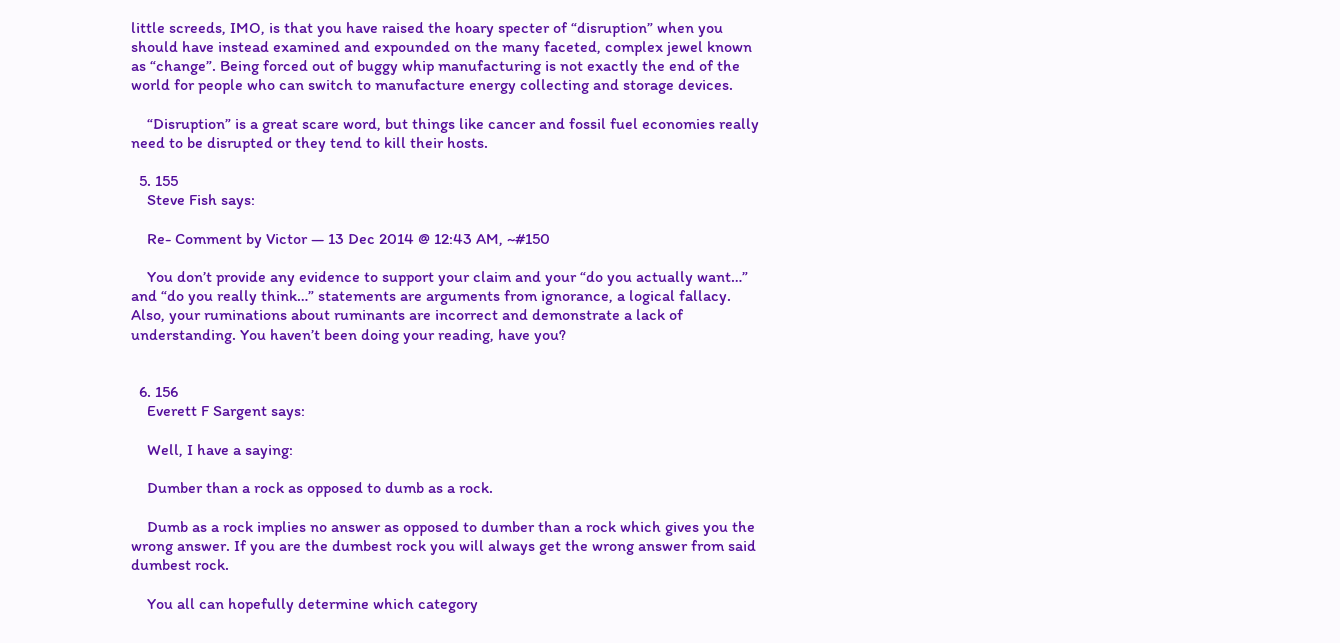little screeds, IMO, is that you have raised the hoary specter of “disruption” when you should have instead examined and expounded on the many faceted, complex jewel known as “change”. Being forced out of buggy whip manufacturing is not exactly the end of the world for people who can switch to manufacture energy collecting and storage devices.

    “Disruption” is a great scare word, but things like cancer and fossil fuel economies really need to be disrupted or they tend to kill their hosts.

  5. 155
    Steve Fish says:

    Re- Comment by Victor — 13 Dec 2014 @ 12:43 AM, ~#150

    You don’t provide any evidence to support your claim and your “do you actually want…” and “do you really think…” statements are arguments from ignorance, a logical fallacy. Also, your ruminations about ruminants are incorrect and demonstrate a lack of understanding. You haven’t been doing your reading, have you?


  6. 156
    Everett F Sargent says:

    Well, I have a saying:

    Dumber than a rock as opposed to dumb as a rock.

    Dumb as a rock implies no answer as opposed to dumber than a rock which gives you the wrong answer. If you are the dumbest rock you will always get the wrong answer from said dumbest rock.

    You all can hopefully determine which category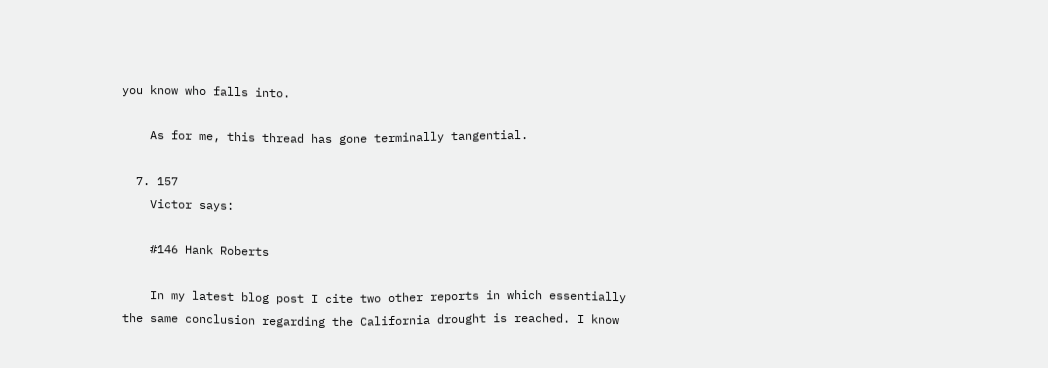you know who falls into.

    As for me, this thread has gone terminally tangential.

  7. 157
    Victor says:

    #146 Hank Roberts

    In my latest blog post I cite two other reports in which essentially the same conclusion regarding the California drought is reached. I know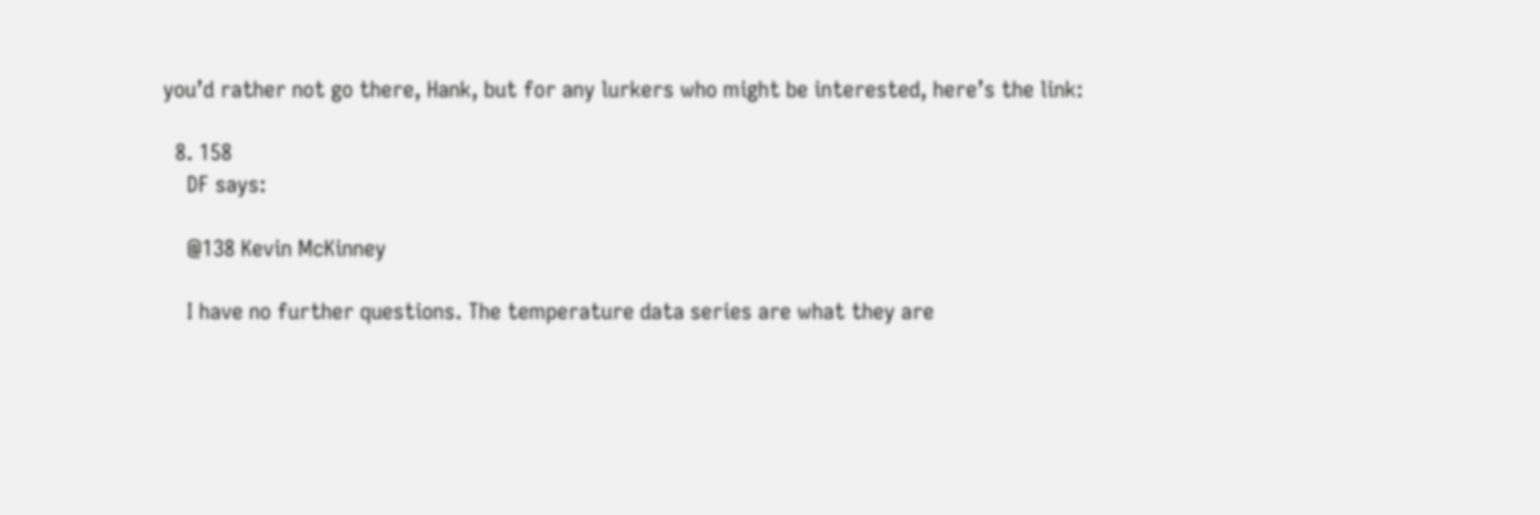you’d rather not go there, Hank, but for any lurkers who might be interested, here’s the link:

  8. 158
    DF says:

    @138 Kevin McKinney

    I have no further questions. The temperature data series are what they are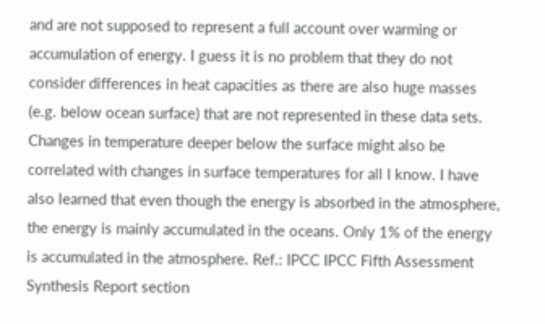and are not supposed to represent a full account over warming or accumulation of energy. I guess it is no problem that they do not consider differences in heat capacities as there are also huge masses (e.g. below ocean surface) that are not represented in these data sets. Changes in temperature deeper below the surface might also be correlated with changes in surface temperatures for all I know. I have also learned that even though the energy is absorbed in the atmosphere, the energy is mainly accumulated in the oceans. Only 1% of the energy is accumulated in the atmosphere. Ref.: IPCC IPCC Fifth Assessment Synthesis Report section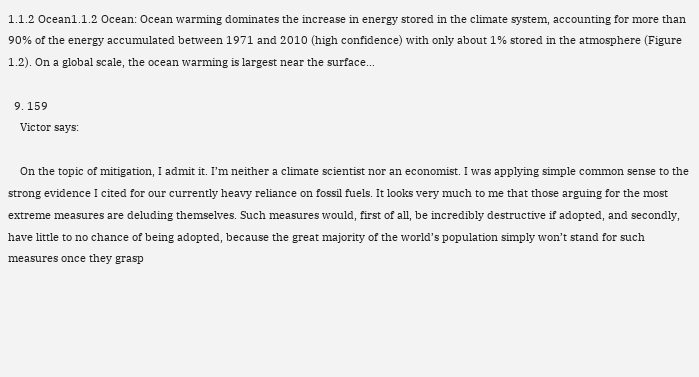1.1.2 Ocean1.1.2 Ocean: Ocean warming dominates the increase in energy stored in the climate system, accounting for more than 90% of the energy accumulated between 1971 and 2010 (high confidence) with only about 1% stored in the atmosphere (Figure 1.2). On a global scale, the ocean warming is largest near the surface…

  9. 159
    Victor says:

    On the topic of mitigation, I admit it. I’m neither a climate scientist nor an economist. I was applying simple common sense to the strong evidence I cited for our currently heavy reliance on fossil fuels. It looks very much to me that those arguing for the most extreme measures are deluding themselves. Such measures would, first of all, be incredibly destructive if adopted, and secondly, have little to no chance of being adopted, because the great majority of the world’s population simply won’t stand for such measures once they grasp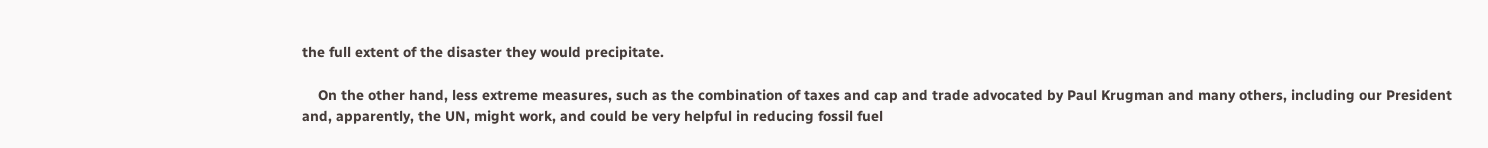the full extent of the disaster they would precipitate.

    On the other hand, less extreme measures, such as the combination of taxes and cap and trade advocated by Paul Krugman and many others, including our President and, apparently, the UN, might work, and could be very helpful in reducing fossil fuel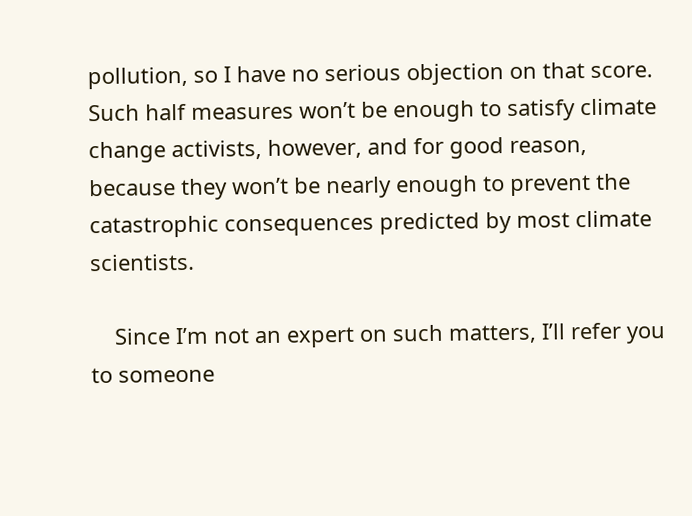pollution, so I have no serious objection on that score. Such half measures won’t be enough to satisfy climate change activists, however, and for good reason, because they won’t be nearly enough to prevent the catastrophic consequences predicted by most climate scientists.

    Since I’m not an expert on such matters, I’ll refer you to someone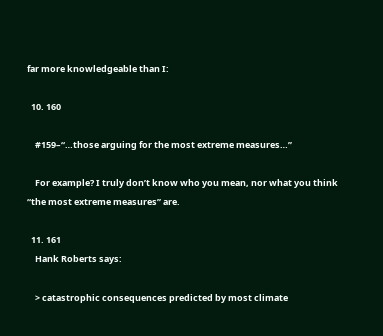far more knowledgeable than I:

  10. 160

    #159–“…those arguing for the most extreme measures…”

    For example? I truly don’t know who you mean, nor what you think “the most extreme measures” are.

  11. 161
    Hank Roberts says:

    > catastrophic consequences predicted by most climate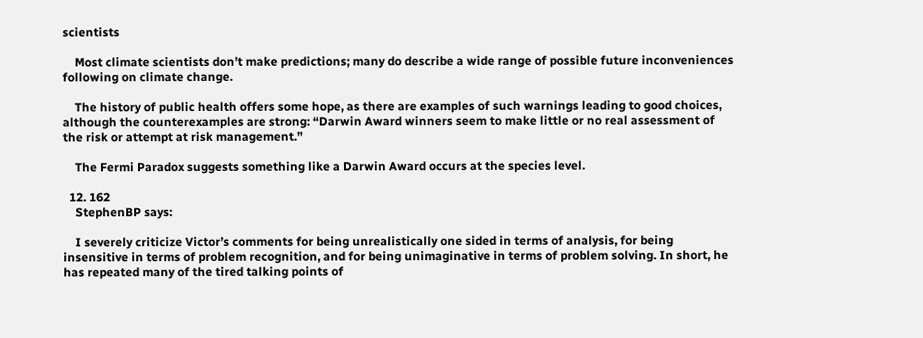scientists

    Most climate scientists don’t make predictions; many do describe a wide range of possible future inconveniences following on climate change.

    The history of public health offers some hope, as there are examples of such warnings leading to good choices, although the counterexamples are strong: “Darwin Award winners seem to make little or no real assessment of the risk or attempt at risk management.”

    The Fermi Paradox suggests something like a Darwin Award occurs at the species level.

  12. 162
    StephenBP says:

    I severely criticize Victor’s comments for being unrealistically one sided in terms of analysis, for being insensitive in terms of problem recognition, and for being unimaginative in terms of problem solving. In short, he has repeated many of the tired talking points of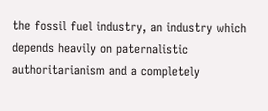the fossil fuel industry, an industry which depends heavily on paternalistic authoritarianism and a completely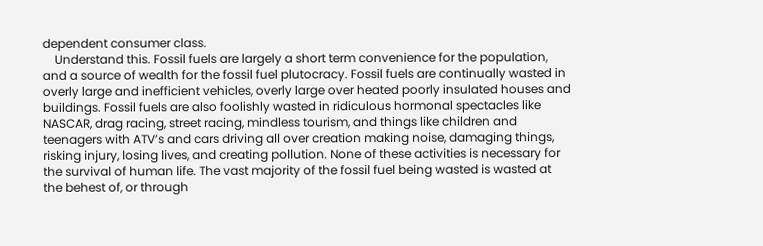dependent consumer class.
    Understand this. Fossil fuels are largely a short term convenience for the population, and a source of wealth for the fossil fuel plutocracy. Fossil fuels are continually wasted in overly large and inefficient vehicles, overly large over heated poorly insulated houses and buildings. Fossil fuels are also foolishly wasted in ridiculous hormonal spectacles like NASCAR, drag racing, street racing, mindless tourism, and things like children and teenagers with ATV’s and cars driving all over creation making noise, damaging things, risking injury, losing lives, and creating pollution. None of these activities is necessary for the survival of human life. The vast majority of the fossil fuel being wasted is wasted at the behest of, or through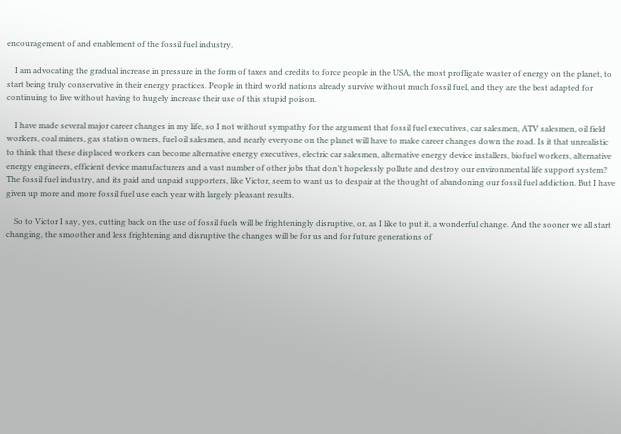encouragement of and enablement of the fossil fuel industry.

    I am advocating the gradual increase in pressure in the form of taxes and credits to force people in the USA, the most profligate waster of energy on the planet, to start being truly conservative in their energy practices. People in third world nations already survive without much fossil fuel, and they are the best adapted for continuing to live without having to hugely increase their use of this stupid poison.

    I have made several major career changes in my life, so I not without sympathy for the argument that fossil fuel executives, car salesmen, ATV salesmen, oil field workers, coal miners, gas station owners, fuel oil salesmen, and nearly everyone on the planet will have to make career changes down the road. Is it that unrealistic to think that these displaced workers can become alternative energy executives, electric car salesmen, alternative energy device installers, biofuel workers, alternative energy engineers, efficient device manufacturers and a vast number of other jobs that don’t hopelessly pollute and destroy our environmental life support system? The fossil fuel industry, and its paid and unpaid supporters, like Victor, seem to want us to despair at the thought of abandoning our fossil fuel addiction. But I have given up more and more fossil fuel use each year with largely pleasant results.

    So to Victor I say, yes, cutting back on the use of fossil fuels will be frighteningly disruptive, or, as I like to put it, a wonderful change. And the sooner we all start changing, the smoother and less frightening and disruptive the changes will be for us and for future generations of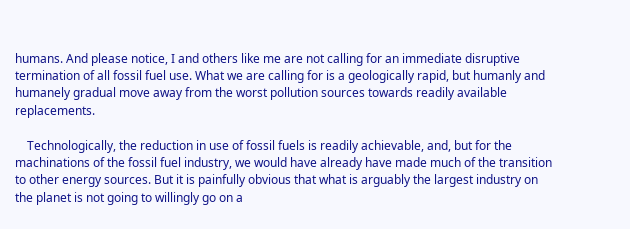humans. And please notice, I and others like me are not calling for an immediate disruptive termination of all fossil fuel use. What we are calling for is a geologically rapid, but humanly and humanely gradual move away from the worst pollution sources towards readily available replacements.

    Technologically, the reduction in use of fossil fuels is readily achievable, and, but for the machinations of the fossil fuel industry, we would have already have made much of the transition to other energy sources. But it is painfully obvious that what is arguably the largest industry on the planet is not going to willingly go on a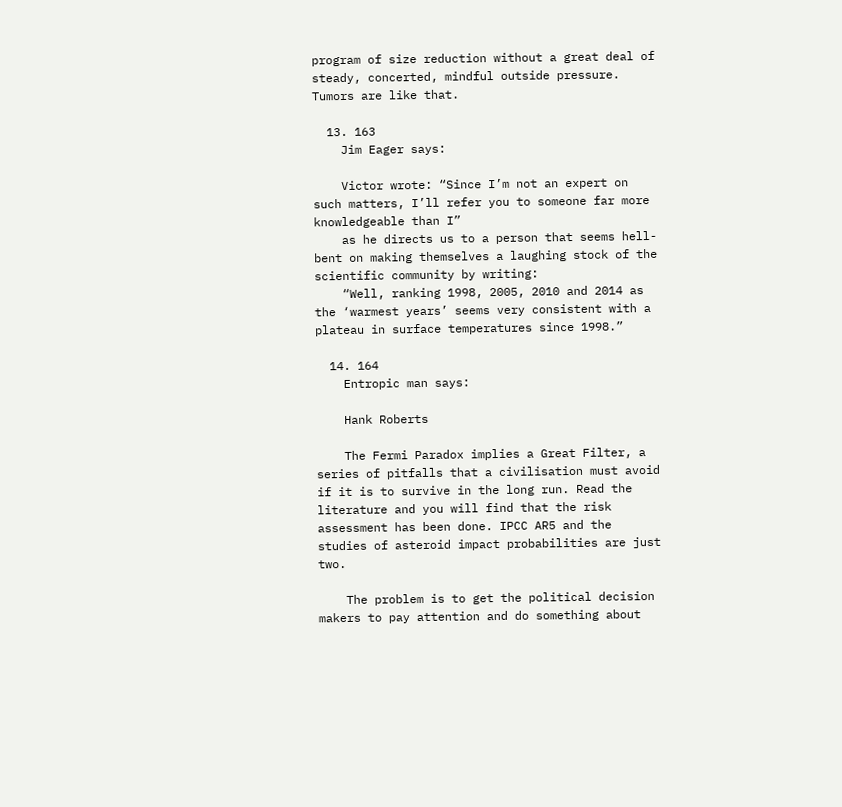program of size reduction without a great deal of steady, concerted, mindful outside pressure. Tumors are like that.

  13. 163
    Jim Eager says:

    Victor wrote: “Since I’m not an expert on such matters, I’ll refer you to someone far more knowledgeable than I”
    as he directs us to a person that seems hell-bent on making themselves a laughing stock of the scientific community by writing:
    “Well, ranking 1998, 2005, 2010 and 2014 as the ‘warmest years’ seems very consistent with a plateau in surface temperatures since 1998.”

  14. 164
    Entropic man says:

    Hank Roberts

    The Fermi Paradox implies a Great Filter, a series of pitfalls that a civilisation must avoid if it is to survive in the long run. Read the literature and you will find that the risk assessment has been done. IPCC AR5 and the studies of asteroid impact probabilities are just two.

    The problem is to get the political decision makers to pay attention and do something about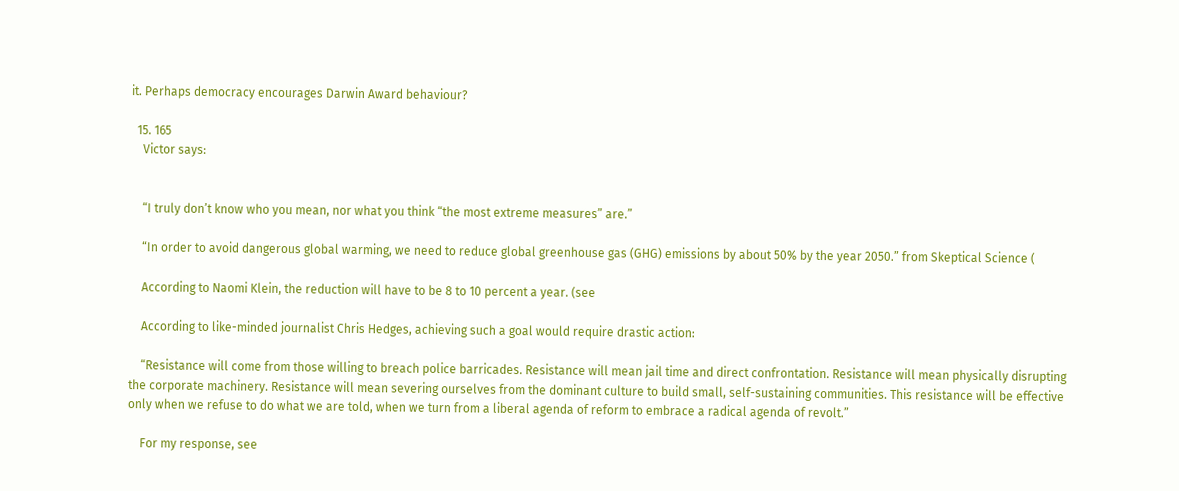it. Perhaps democracy encourages Darwin Award behaviour?

  15. 165
    Victor says:


    “I truly don’t know who you mean, nor what you think “the most extreme measures” are.”

    “In order to avoid dangerous global warming, we need to reduce global greenhouse gas (GHG) emissions by about 50% by the year 2050.” from Skeptical Science (

    According to Naomi Klein, the reduction will have to be 8 to 10 percent a year. (see

    According to like-minded journalist Chris Hedges, achieving such a goal would require drastic action:

    “Resistance will come from those willing to breach police barricades. Resistance will mean jail time and direct confrontation. Resistance will mean physically disrupting the corporate machinery. Resistance will mean severing ourselves from the dominant culture to build small, self-sustaining communities. This resistance will be effective only when we refuse to do what we are told, when we turn from a liberal agenda of reform to embrace a radical agenda of revolt.”

    For my response, see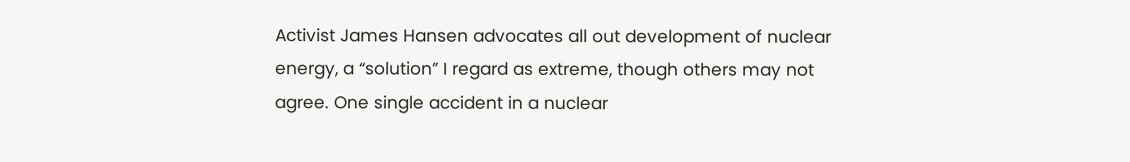Activist James Hansen advocates all out development of nuclear energy, a “solution” I regard as extreme, though others may not agree. One single accident in a nuclear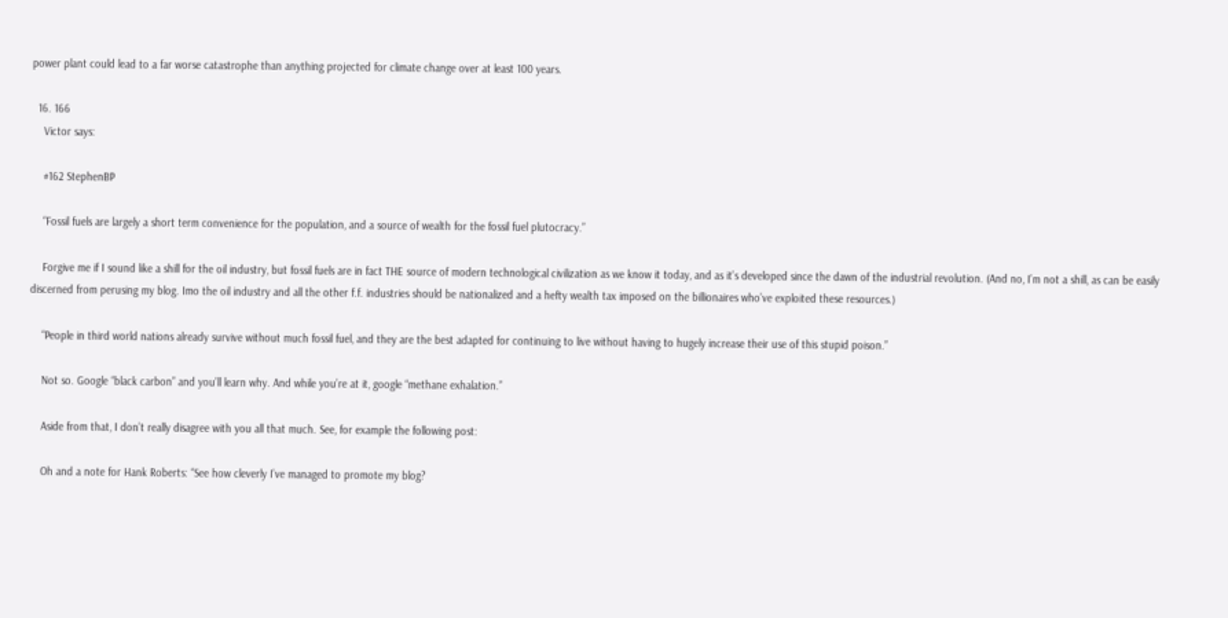power plant could lead to a far worse catastrophe than anything projected for climate change over at least 100 years.

  16. 166
    Victor says:

    #162 StephenBP

    “Fossil fuels are largely a short term convenience for the population, and a source of wealth for the fossil fuel plutocracy.”

    Forgive me if I sound like a shill for the oil industry, but fossil fuels are in fact THE source of modern technological civilization as we know it today, and as it’s developed since the dawn of the industrial revolution. (And no, I’m not a shill, as can be easily discerned from perusing my blog. Imo the oil industry and all the other f.f. industries should be nationalized and a hefty wealth tax imposed on the billionaires who’ve exploited these resources.)

    “People in third world nations already survive without much fossil fuel, and they are the best adapted for continuing to live without having to hugely increase their use of this stupid poison.”

    Not so. Google “black carbon” and you’ll learn why. And while you’re at it, google “methane exhalation.”

    Aside from that, I don’t really disagree with you all that much. See, for example the following post:

    Oh and a note for Hank Roberts: “See how cleverly I’ve managed to promote my blog?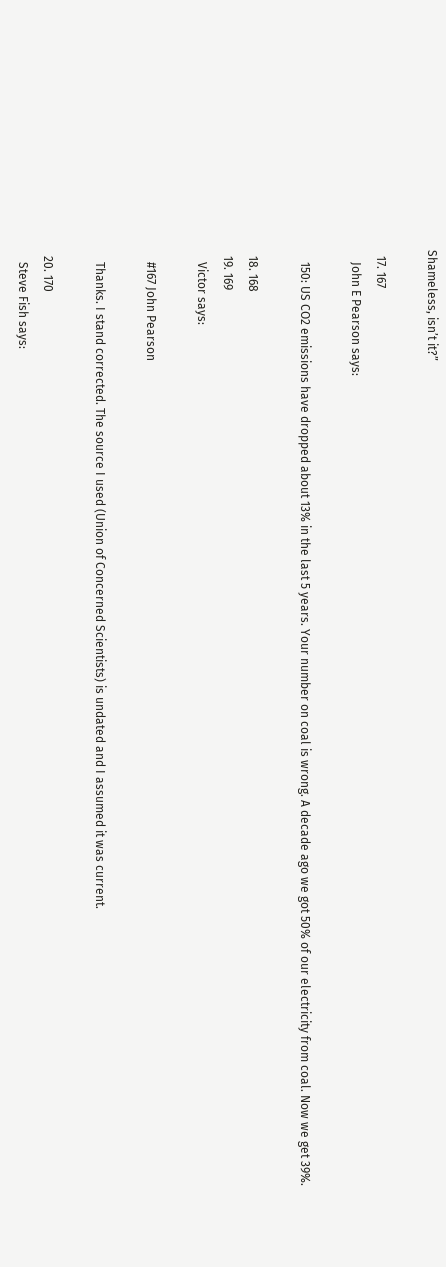Shameless, isn’t it?”

  17. 167
    John E Pearson says:

    150: US CO2 emissions have dropped about 13% in the last 5 years. Your number on coal is wrong. A decade ago we got 50% of our electricity from coal. Now we get 39%.

  18. 168
  19. 169
    Victor says:

    #167 John Pearson

    Thanks. I stand corrected. The source I used (Union of Concerned Scientists) is undated and I assumed it was current.

  20. 170
    Steve Fish says: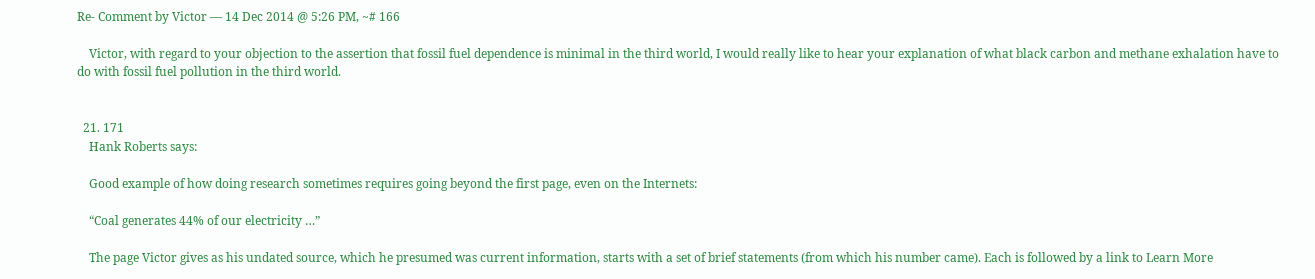Re- Comment by Victor — 14 Dec 2014 @ 5:26 PM, ~# 166

    Victor, with regard to your objection to the assertion that fossil fuel dependence is minimal in the third world, I would really like to hear your explanation of what black carbon and methane exhalation have to do with fossil fuel pollution in the third world.


  21. 171
    Hank Roberts says:

    Good example of how doing research sometimes requires going beyond the first page, even on the Internets:

    “Coal generates 44% of our electricity …”

    The page Victor gives as his undated source, which he presumed was current information, starts with a set of brief statements (from which his number came). Each is followed by a link to Learn More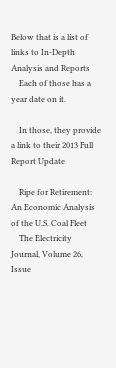Below that is a list of links to In-Depth Analysis and Reports
    Each of those has a year date on it.

    In those, they provide a link to their 2013 Full Report Update

    Ripe for Retirement: An Economic Analysis of the U.S. Coal Fleet
    The Electricity Journal, Volume 26, Issue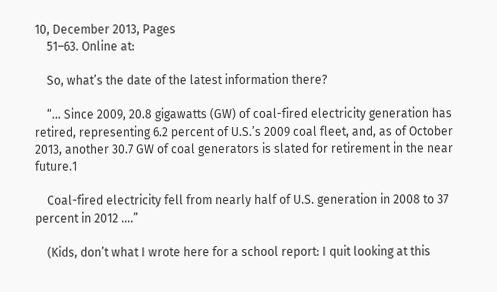10, December 2013, Pages
    51–63. Online at:

    So, what’s the date of the latest information there?

    “… Since 2009, 20.8 gigawatts (GW) of coal-fired electricity generation has retired, representing 6.2 percent of U.S.’s 2009 coal fleet, and, as of October 2013, another 30.7 GW of coal generators is slated for retirement in the near future.1

    Coal-fired electricity fell from nearly half of U.S. generation in 2008 to 37 percent in 2012 ….”

    (Kids, don’t what I wrote here for a school report: I quit looking at this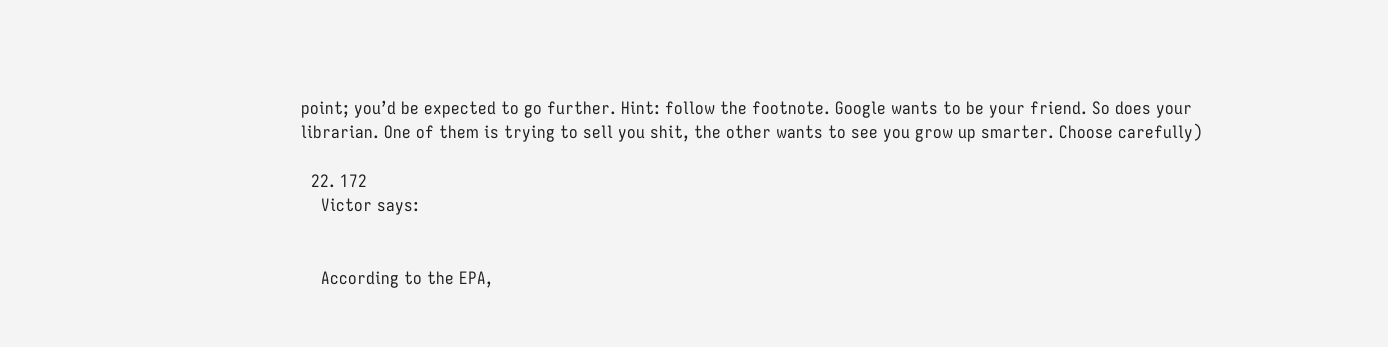point; you’d be expected to go further. Hint: follow the footnote. Google wants to be your friend. So does your librarian. One of them is trying to sell you shit, the other wants to see you grow up smarter. Choose carefully)

  22. 172
    Victor says:


    According to the EPA,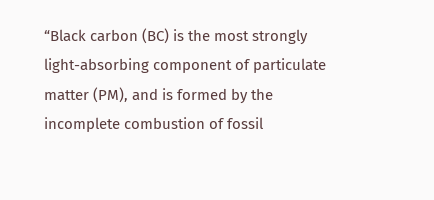“Black carbon (BC) is the most strongly light-absorbing component of particulate matter (PM), and is formed by the incomplete combustion of fossil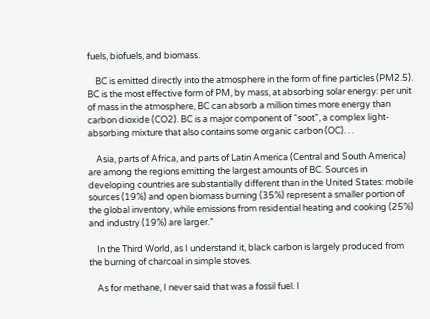fuels, biofuels, and biomass.

    BC is emitted directly into the atmosphere in the form of fine particles (PM2.5). BC is the most effective form of PM, by mass, at absorbing solar energy: per unit of mass in the atmosphere, BC can absorb a million times more energy than carbon dioxide (CO2). BC is a major component of “soot”, a complex light-absorbing mixture that also contains some organic carbon (OC). . .

    Asia, parts of Africa, and parts of Latin America (Central and South America) are among the regions emitting the largest amounts of BC. Sources in developing countries are substantially different than in the United States: mobile sources (19%) and open biomass burning (35%) represent a smaller portion of the global inventory, while emissions from residential heating and cooking (25%) and industry (19%) are larger.”

    In the Third World, as I understand it, black carbon is largely produced from the burning of charcoal in simple stoves.

    As for methane, I never said that was a fossil fuel. I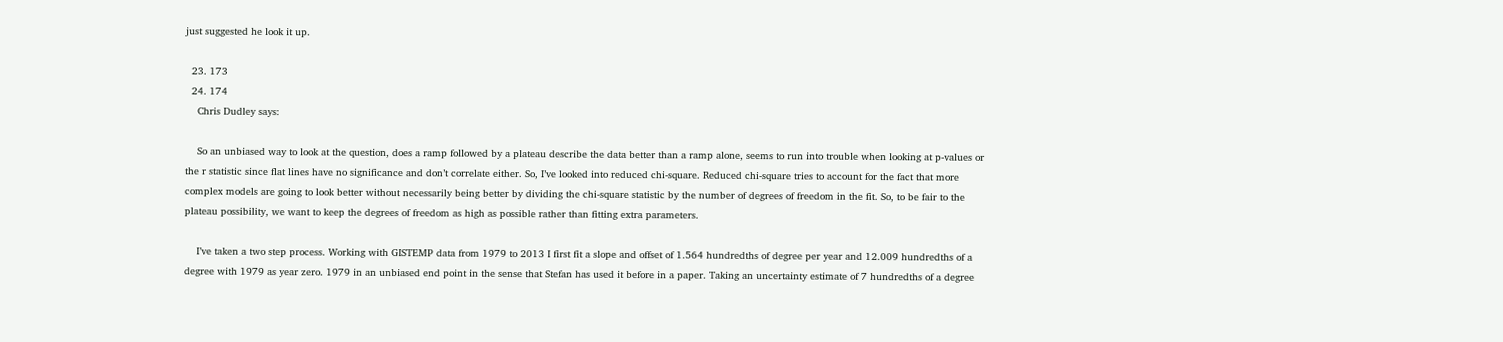just suggested he look it up.

  23. 173
  24. 174
    Chris Dudley says:

    So an unbiased way to look at the question, does a ramp followed by a plateau describe the data better than a ramp alone, seems to run into trouble when looking at p-values or the r statistic since flat lines have no significance and don’t correlate either. So, I’ve looked into reduced chi-square. Reduced chi-square tries to account for the fact that more complex models are going to look better without necessarily being better by dividing the chi-square statistic by the number of degrees of freedom in the fit. So, to be fair to the plateau possibility, we want to keep the degrees of freedom as high as possible rather than fitting extra parameters.

    I’ve taken a two step process. Working with GISTEMP data from 1979 to 2013 I first fit a slope and offset of 1.564 hundredths of degree per year and 12.009 hundredths of a degree with 1979 as year zero. 1979 in an unbiased end point in the sense that Stefan has used it before in a paper. Taking an uncertainty estimate of 7 hundredths of a degree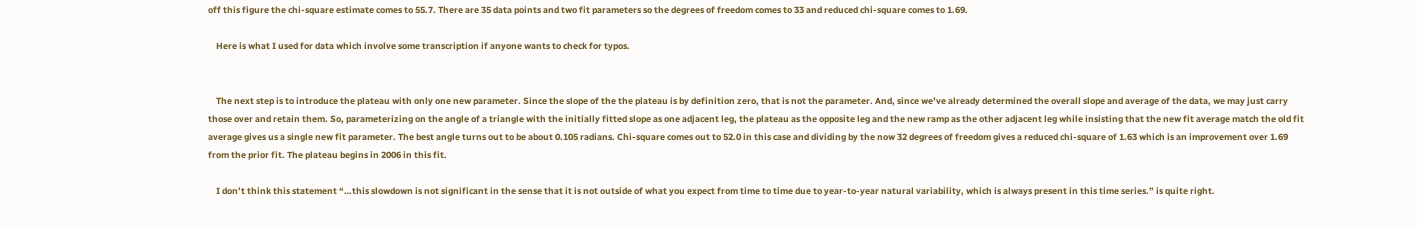off this figure the chi-square estimate comes to 55.7. There are 35 data points and two fit parameters so the degrees of freedom comes to 33 and reduced chi-square comes to 1.69.

    Here is what I used for data which involve some transcription if anyone wants to check for typos.


    The next step is to introduce the plateau with only one new parameter. Since the slope of the the plateau is by definition zero, that is not the parameter. And, since we’ve already determined the overall slope and average of the data, we may just carry those over and retain them. So, parameterizing on the angle of a triangle with the initially fitted slope as one adjacent leg, the plateau as the opposite leg and the new ramp as the other adjacent leg while insisting that the new fit average match the old fit average gives us a single new fit parameter. The best angle turns out to be about 0.105 radians. Chi-square comes out to 52.0 in this case and dividing by the now 32 degrees of freedom gives a reduced chi-square of 1.63 which is an improvement over 1.69 from the prior fit. The plateau begins in 2006 in this fit.

    I don’t think this statement “…this slowdown is not significant in the sense that it is not outside of what you expect from time to time due to year-to-year natural variability, which is always present in this time series.” is quite right.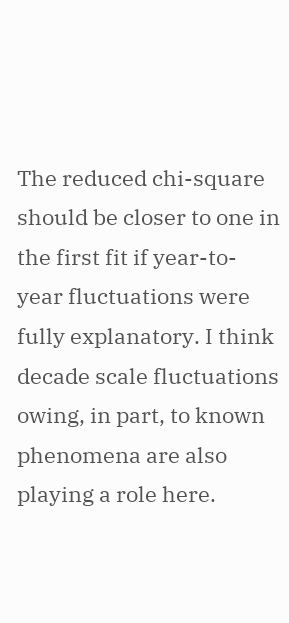The reduced chi-square should be closer to one in the first fit if year-to-year fluctuations were fully explanatory. I think decade scale fluctuations owing, in part, to known phenomena are also playing a role here.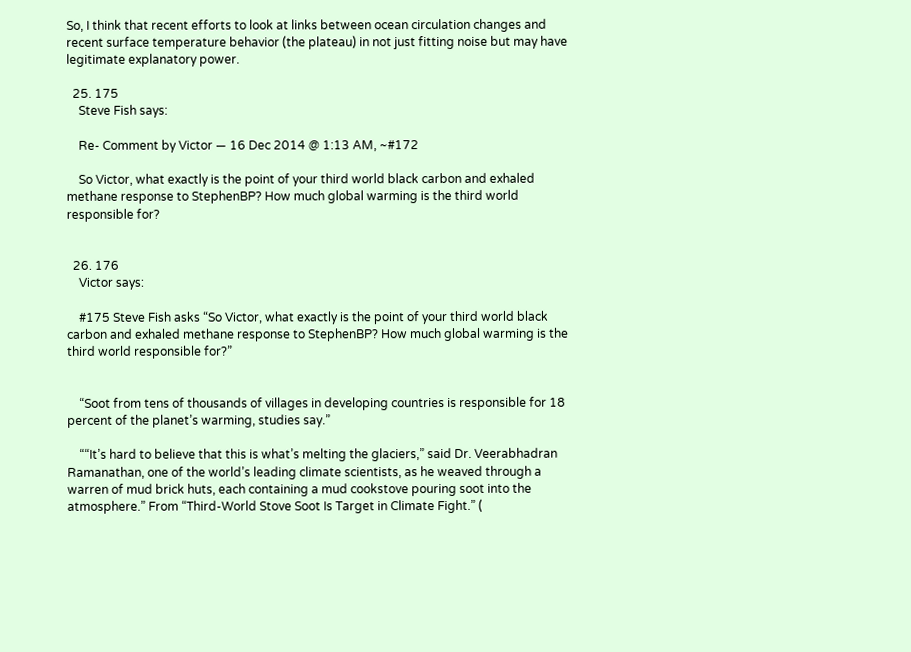So, I think that recent efforts to look at links between ocean circulation changes and recent surface temperature behavior (the plateau) in not just fitting noise but may have legitimate explanatory power.

  25. 175
    Steve Fish says:

    Re- Comment by Victor — 16 Dec 2014 @ 1:13 AM, ~#172

    So Victor, what exactly is the point of your third world black carbon and exhaled methane response to StephenBP? How much global warming is the third world responsible for?


  26. 176
    Victor says:

    #175 Steve Fish asks “So Victor, what exactly is the point of your third world black carbon and exhaled methane response to StephenBP? How much global warming is the third world responsible for?”


    “Soot from tens of thousands of villages in developing countries is responsible for 18 percent of the planet’s warming, studies say.”

    ““It’s hard to believe that this is what’s melting the glaciers,” said Dr. Veerabhadran Ramanathan, one of the world’s leading climate scientists, as he weaved through a warren of mud brick huts, each containing a mud cookstove pouring soot into the atmosphere.” From “Third-World Stove Soot Is Target in Climate Fight.” (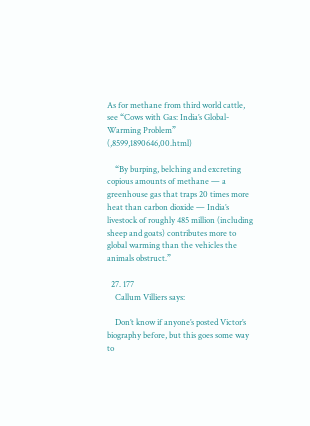As for methane from third world cattle, see “Cows with Gas: India’s Global-Warming Problem” (,8599,1890646,00.html)

    “By burping, belching and excreting copious amounts of methane — a greenhouse gas that traps 20 times more heat than carbon dioxide — India’s livestock of roughly 485 million (including sheep and goats) contributes more to global warming than the vehicles the animals obstruct.”

  27. 177
    Callum Villiers says:

    Don’t know if anyone’s posted Victor’s biography before, but this goes some way to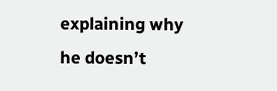explaining why he doesn’t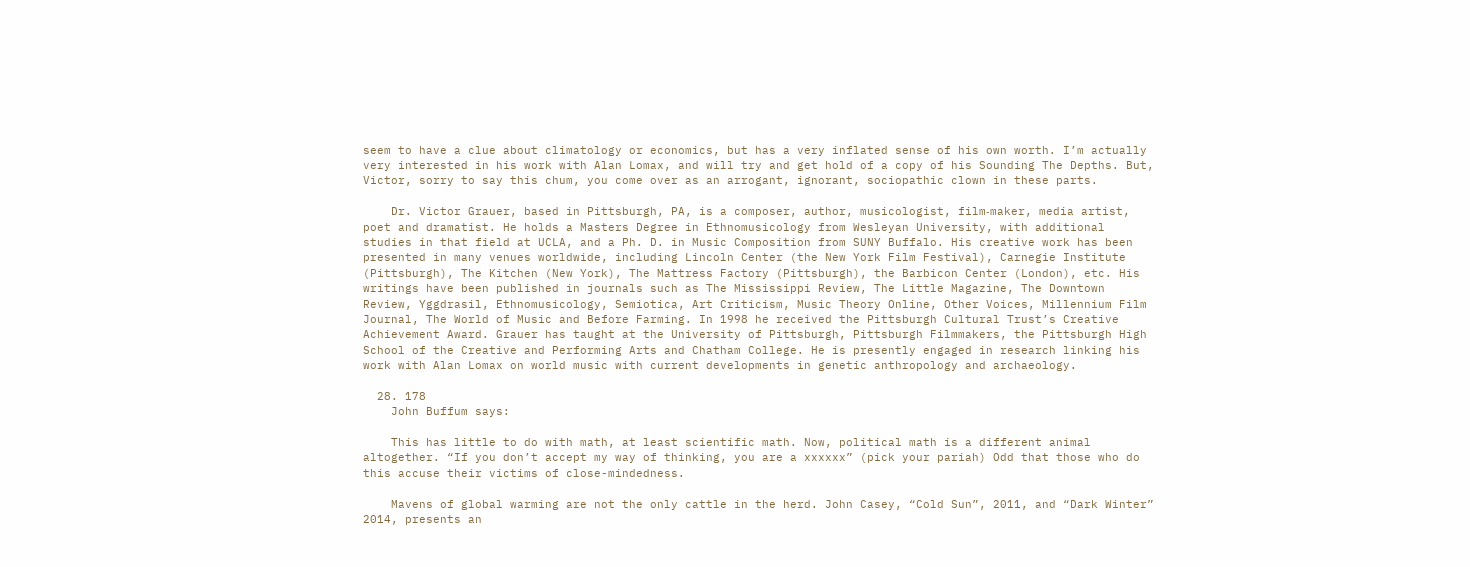seem to have a clue about climatology or economics, but has a very inflated sense of his own worth. I’m actually very interested in his work with Alan Lomax, and will try and get hold of a copy of his Sounding The Depths. But, Victor, sorry to say this chum, you come over as an arrogant, ignorant, sociopathic clown in these parts.

    Dr. Victor Grauer, based in Pittsburgh, PA, is a composer, author, musicologist, film‑maker, media artist, poet and dramatist. He holds a Masters Degree in Ethnomusicology from Wesleyan University, with additional studies in that field at UCLA, and a Ph. D. in Music Composition from SUNY Buffalo. His creative work has been presented in many venues worldwide, including Lincoln Center (the New York Film Festival), Carnegie Institute (Pittsburgh), The Kitchen (New York), The Mattress Factory (Pittsburgh), the Barbicon Center (London), etc. His writings have been published in journals such as The Mississippi Review, The Little Magazine, The Downtown Review, Yggdrasil, Ethnomusicology, Semiotica, Art Criticism, Music Theory Online, Other Voices, Millennium Film Journal, The World of Music and Before Farming. In 1998 he received the Pittsburgh Cultural Trust’s Creative Achievement Award. Grauer has taught at the University of Pittsburgh, Pittsburgh Filmmakers, the Pittsburgh High School of the Creative and Performing Arts and Chatham College. He is presently engaged in research linking his work with Alan Lomax on world music with current developments in genetic anthropology and archaeology.

  28. 178
    John Buffum says:

    This has little to do with math, at least scientific math. Now, political math is a different animal altogether. “If you don’t accept my way of thinking, you are a xxxxxx” (pick your pariah) Odd that those who do this accuse their victims of close-mindedness.

    Mavens of global warming are not the only cattle in the herd. John Casey, “Cold Sun”, 2011, and “Dark Winter” 2014, presents an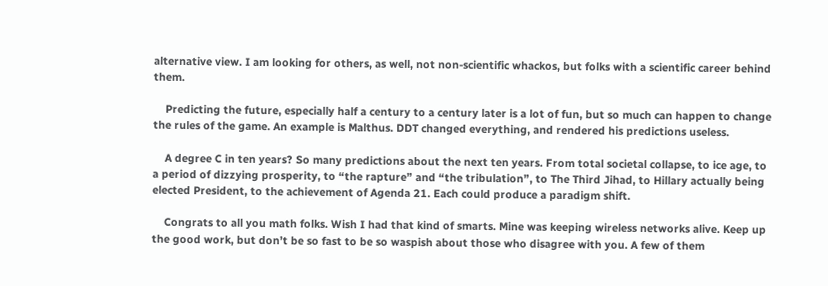alternative view. I am looking for others, as well, not non-scientific whackos, but folks with a scientific career behind them.

    Predicting the future, especially half a century to a century later is a lot of fun, but so much can happen to change the rules of the game. An example is Malthus. DDT changed everything, and rendered his predictions useless.

    A degree C in ten years? So many predictions about the next ten years. From total societal collapse, to ice age, to a period of dizzying prosperity, to “the rapture” and “the tribulation”, to The Third Jihad, to Hillary actually being elected President, to the achievement of Agenda 21. Each could produce a paradigm shift.

    Congrats to all you math folks. Wish I had that kind of smarts. Mine was keeping wireless networks alive. Keep up the good work, but don’t be so fast to be so waspish about those who disagree with you. A few of them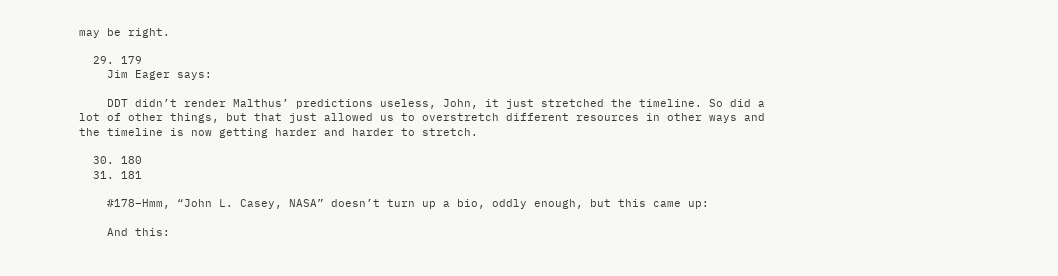may be right.

  29. 179
    Jim Eager says:

    DDT didn’t render Malthus’ predictions useless, John, it just stretched the timeline. So did a lot of other things, but that just allowed us to overstretch different resources in other ways and the timeline is now getting harder and harder to stretch.

  30. 180
  31. 181

    #178–Hmm, “John L. Casey, NASA” doesn’t turn up a bio, oddly enough, but this came up:

    And this: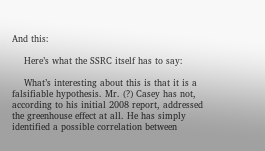And this:

    Here’s what the SSRC itself has to say:

    What’s interesting about this is that it is a falsifiable hypothesis. Mr. (?) Casey has not, according to his initial 2008 report, addressed the greenhouse effect at all. He has simply identified a possible correlation between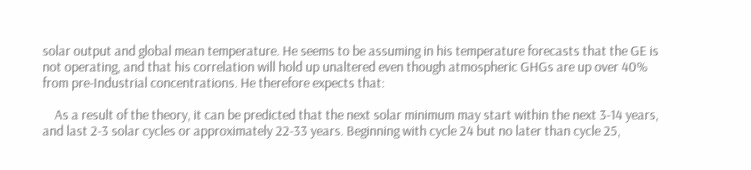solar output and global mean temperature. He seems to be assuming in his temperature forecasts that the GE is not operating, and that his correlation will hold up unaltered even though atmospheric GHGs are up over 40% from pre-Industrial concentrations. He therefore expects that:

    As a result of the theory, it can be predicted that the next solar minimum may start within the next 3-14 years, and last 2-3 solar cycles or approximately 22-33 years. Beginning with cycle 24 but no later than cycle 25,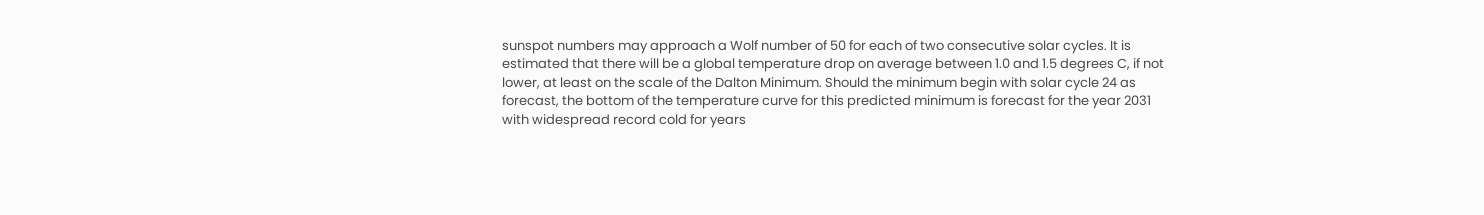sunspot numbers may approach a Wolf number of 50 for each of two consecutive solar cycles. It is estimated that there will be a global temperature drop on average between 1.0 and 1.5 degrees C, if not lower, at least on the scale of the Dalton Minimum. Should the minimum begin with solar cycle 24 as forecast, the bottom of the temperature curve for this predicted minimum is forecast for the year 2031 with widespread record cold for years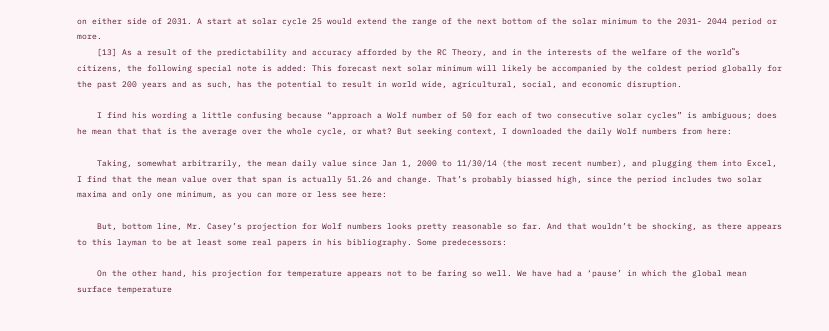on either side of 2031. A start at solar cycle 25 would extend the range of the next bottom of the solar minimum to the 2031- 2044 period or more.
    [13] As a result of the predictability and accuracy afforded by the RC Theory, and in the interests of the welfare of the world‟s citizens, the following special note is added: This forecast next solar minimum will likely be accompanied by the coldest period globally for the past 200 years and as such, has the potential to result in world wide, agricultural, social, and economic disruption.

    I find his wording a little confusing because “approach a Wolf number of 50 for each of two consecutive solar cycles” is ambiguous; does he mean that that is the average over the whole cycle, or what? But seeking context, I downloaded the daily Wolf numbers from here:

    Taking, somewhat arbitrarily, the mean daily value since Jan 1, 2000 to 11/30/14 (the most recent number), and plugging them into Excel, I find that the mean value over that span is actually 51.26 and change. That’s probably biassed high, since the period includes two solar maxima and only one minimum, as you can more or less see here:

    But, bottom line, Mr. Casey’s projection for Wolf numbers looks pretty reasonable so far. And that wouldn’t be shocking, as there appears to this layman to be at least some real papers in his bibliography. Some predecessors:

    On the other hand, his projection for temperature appears not to be faring so well. We have had a ‘pause’ in which the global mean surface temperature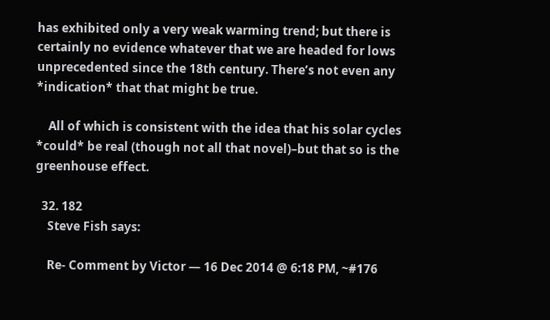has exhibited only a very weak warming trend; but there is certainly no evidence whatever that we are headed for lows unprecedented since the 18th century. There’s not even any *indication* that that might be true.

    All of which is consistent with the idea that his solar cycles *could* be real (though not all that novel)–but that so is the greenhouse effect.

  32. 182
    Steve Fish says:

    Re- Comment by Victor — 16 Dec 2014 @ 6:18 PM, ~#176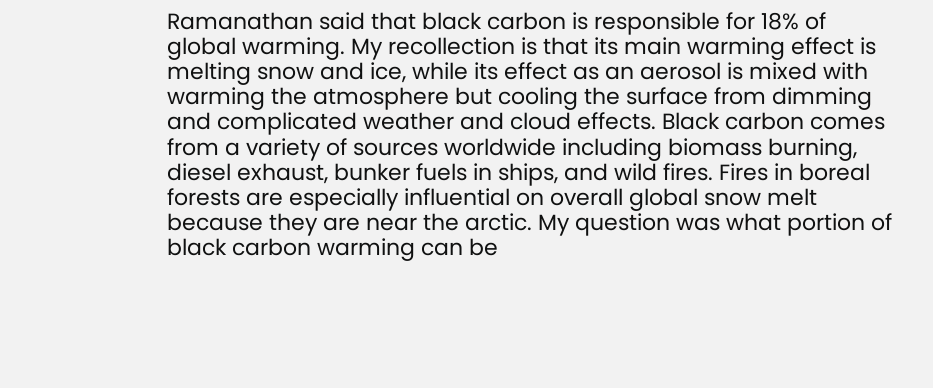Ramanathan said that black carbon is responsible for 18% of global warming. My recollection is that its main warming effect is melting snow and ice, while its effect as an aerosol is mixed with warming the atmosphere but cooling the surface from dimming and complicated weather and cloud effects. Black carbon comes from a variety of sources worldwide including biomass burning, diesel exhaust, bunker fuels in ships, and wild fires. Fires in boreal forests are especially influential on overall global snow melt because they are near the arctic. My question was what portion of black carbon warming can be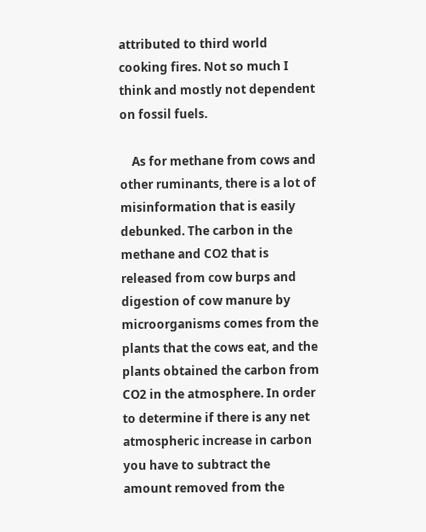attributed to third world cooking fires. Not so much I think and mostly not dependent on fossil fuels.

    As for methane from cows and other ruminants, there is a lot of misinformation that is easily debunked. The carbon in the methane and CO2 that is released from cow burps and digestion of cow manure by microorganisms comes from the plants that the cows eat, and the plants obtained the carbon from CO2 in the atmosphere. In order to determine if there is any net atmospheric increase in carbon you have to subtract the amount removed from the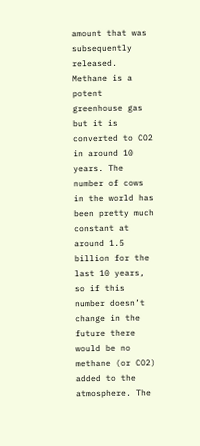amount that was subsequently released. Methane is a potent greenhouse gas but it is converted to CO2 in around 10 years. The number of cows in the world has been pretty much constant at around 1.5 billion for the last 10 years, so if this number doesn’t change in the future there would be no methane (or CO2) added to the atmosphere. The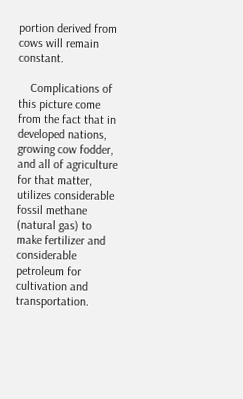portion derived from cows will remain constant.

    Complications of this picture come from the fact that in developed nations, growing cow fodder, and all of agriculture for that matter, utilizes considerable fossil methane (natural gas) to make fertilizer and considerable petroleum for cultivation and transportation.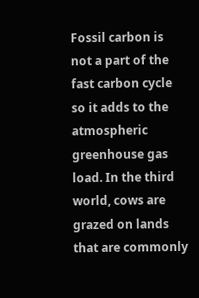Fossil carbon is not a part of the fast carbon cycle so it adds to the atmospheric greenhouse gas load. In the third world, cows are grazed on lands that are commonly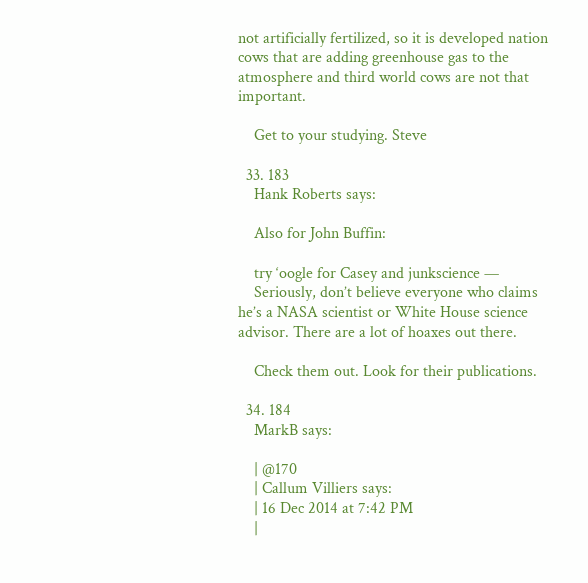not artificially fertilized, so it is developed nation cows that are adding greenhouse gas to the atmosphere and third world cows are not that important.

    Get to your studying. Steve

  33. 183
    Hank Roberts says:

    Also for John Buffin:

    try ‘oogle for Casey and junkscience —
    Seriously, don’t believe everyone who claims he’s a NASA scientist or White House science advisor. There are a lot of hoaxes out there.

    Check them out. Look for their publications.

  34. 184
    MarkB says:

    | @170
    | Callum Villiers says:
    | 16 Dec 2014 at 7:42 PM
    |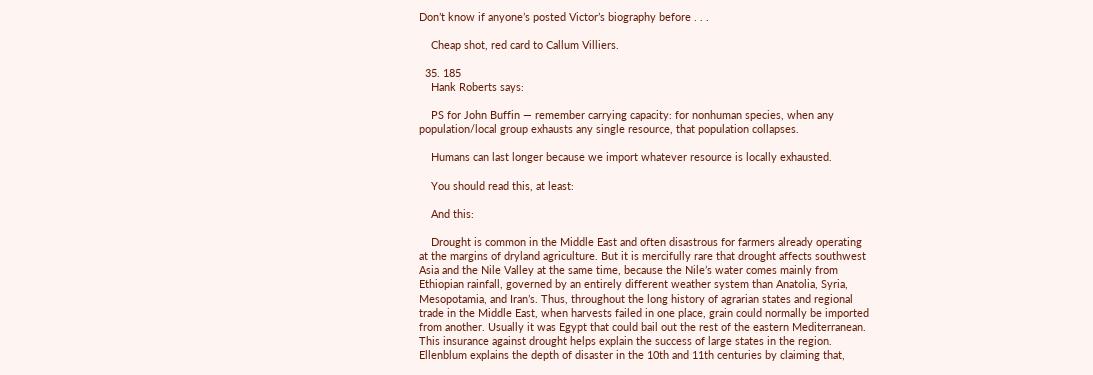Don’t know if anyone’s posted Victor’s biography before . . .

    Cheap shot, red card to Callum Villiers.

  35. 185
    Hank Roberts says:

    PS for John Buffin — remember carrying capacity: for nonhuman species, when any population/local group exhausts any single resource, that population collapses.

    Humans can last longer because we import whatever resource is locally exhausted.

    You should read this, at least:

    And this:

    Drought is common in the Middle East and often disastrous for farmers already operating at the margins of dryland agriculture. But it is mercifully rare that drought affects southwest Asia and the Nile Valley at the same time, because the Nile’s water comes mainly from Ethiopian rainfall, governed by an entirely different weather system than Anatolia, Syria, Mesopotamia, and Iran’s. Thus, throughout the long history of agrarian states and regional trade in the Middle East, when harvests failed in one place, grain could normally be imported from another. Usually it was Egypt that could bail out the rest of the eastern Mediterranean. This insurance against drought helps explain the success of large states in the region. Ellenblum explains the depth of disaster in the 10th and 11th centuries by claiming that,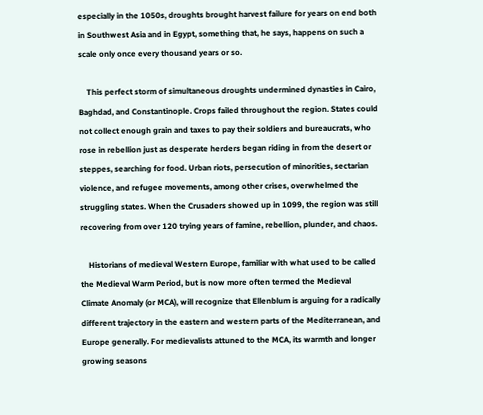especially in the 1050s, droughts brought harvest failure for years on end both in Southwest Asia and in Egypt, something that, he says, happens on such a scale only once every thousand years or so.

    This perfect storm of simultaneous droughts undermined dynasties in Cairo, Baghdad, and Constantinople. Crops failed throughout the region. States could not collect enough grain and taxes to pay their soldiers and bureaucrats, who rose in rebellion just as desperate herders began riding in from the desert or steppes, searching for food. Urban riots, persecution of minorities, sectarian violence, and refugee movements, among other crises, overwhelmed the struggling states. When the Crusaders showed up in 1099, the region was still recovering from over 120 trying years of famine, rebellion, plunder, and chaos.

    Historians of medieval Western Europe, familiar with what used to be called the Medieval Warm Period, but is now more often termed the Medieval Climate Anomaly (or MCA), will recognize that Ellenblum is arguing for a radically different trajectory in the eastern and western parts of the Mediterranean, and Europe generally. For medievalists attuned to the MCA, its warmth and longer growing seasons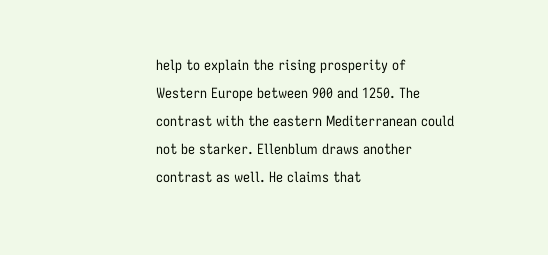help to explain the rising prosperity of Western Europe between 900 and 1250. The contrast with the eastern Mediterranean could not be starker. Ellenblum draws another contrast as well. He claims that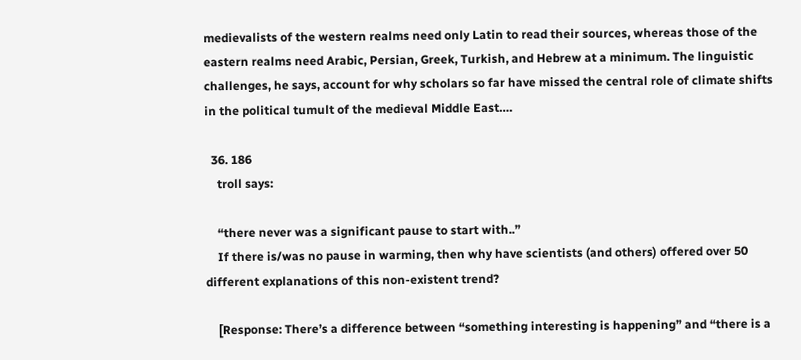medievalists of the western realms need only Latin to read their sources, whereas those of the eastern realms need Arabic, Persian, Greek, Turkish, and Hebrew at a minimum. The linguistic challenges, he says, account for why scholars so far have missed the central role of climate shifts in the political tumult of the medieval Middle East….

  36. 186
    troll says:

    “there never was a significant pause to start with..”
    If there is/was no pause in warming, then why have scientists (and others) offered over 50 different explanations of this non-existent trend?

    [Response: There’s a difference between “something interesting is happening” and “there is a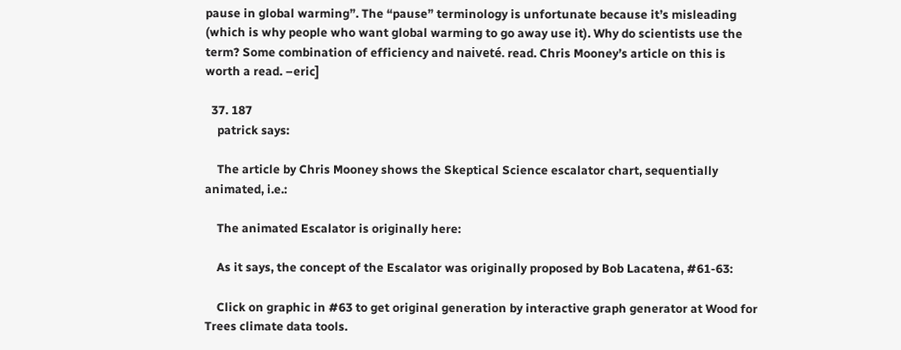pause in global warming”. The “pause” terminology is unfortunate because it’s misleading (which is why people who want global warming to go away use it). Why do scientists use the term? Some combination of efficiency and naiveté. read. Chris Mooney’s article on this is worth a read. –eric]

  37. 187
    patrick says:

    The article by Chris Mooney shows the Skeptical Science escalator chart, sequentially animated, i.e.:

    The animated Escalator is originally here:

    As it says, the concept of the Escalator was originally proposed by Bob Lacatena, #61-63:

    Click on graphic in #63 to get original generation by interactive graph generator at Wood for Trees climate data tools.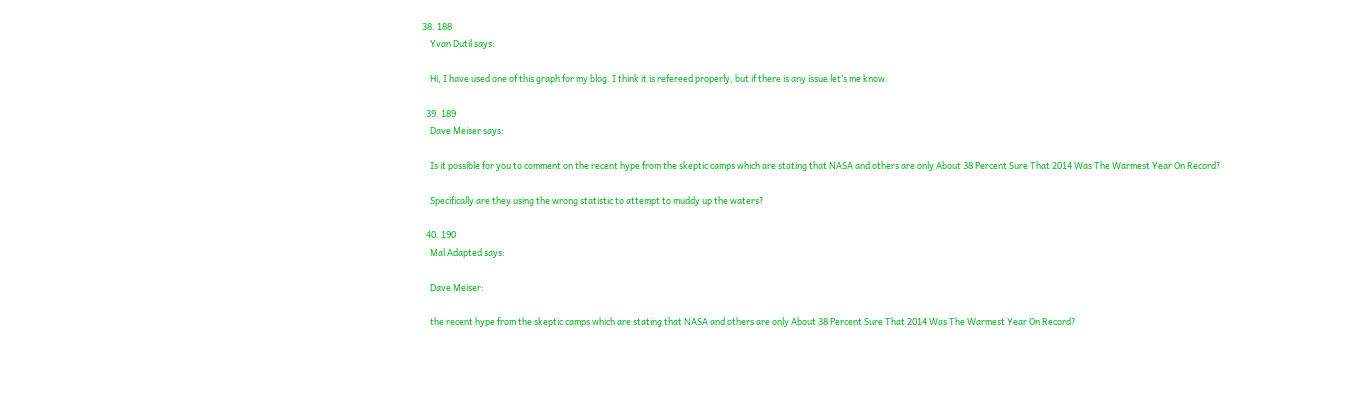38. 188
    Yvan Dutil says:

    Hi, I have used one of this graph for my blog. I think it is refereed properly, but if there is any issue let’s me know.

  39. 189
    Dave Meiser says:

    Is it possible for you to comment on the recent hype from the skeptic camps which are stating that NASA and others are only About 38 Percent Sure That 2014 Was The Warmest Year On Record?

    Specifically are they using the wrong statistic to attempt to muddy up the waters?

  40. 190
    Mal Adapted says:

    Dave Meiser:

    the recent hype from the skeptic camps which are stating that NASA and others are only About 38 Percent Sure That 2014 Was The Warmest Year On Record?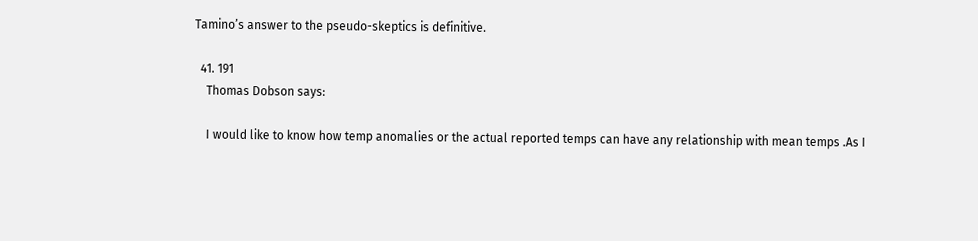Tamino’s answer to the pseudo-skeptics is definitive.

  41. 191
    Thomas Dobson says:

    I would like to know how temp anomalies or the actual reported temps can have any relationship with mean temps .As I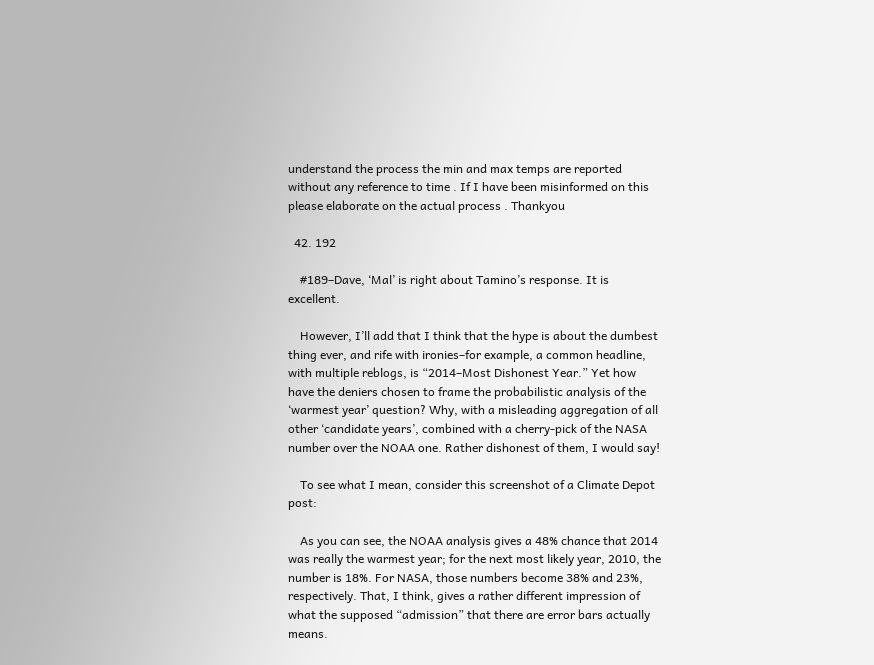understand the process the min and max temps are reported without any reference to time . If I have been misinformed on this please elaborate on the actual process . Thankyou

  42. 192

    #189–Dave, ‘Mal’ is right about Tamino’s response. It is excellent.

    However, I’ll add that I think that the hype is about the dumbest thing ever, and rife with ironies–for example, a common headline, with multiple reblogs, is “2014–Most Dishonest Year.” Yet how have the deniers chosen to frame the probabilistic analysis of the ‘warmest year’ question? Why, with a misleading aggregation of all other ‘candidate years’, combined with a cherry-pick of the NASA number over the NOAA one. Rather dishonest of them, I would say!

    To see what I mean, consider this screenshot of a Climate Depot post:

    As you can see, the NOAA analysis gives a 48% chance that 2014 was really the warmest year; for the next most likely year, 2010, the number is 18%. For NASA, those numbers become 38% and 23%, respectively. That, I think, gives a rather different impression of what the supposed “admission” that there are error bars actually means.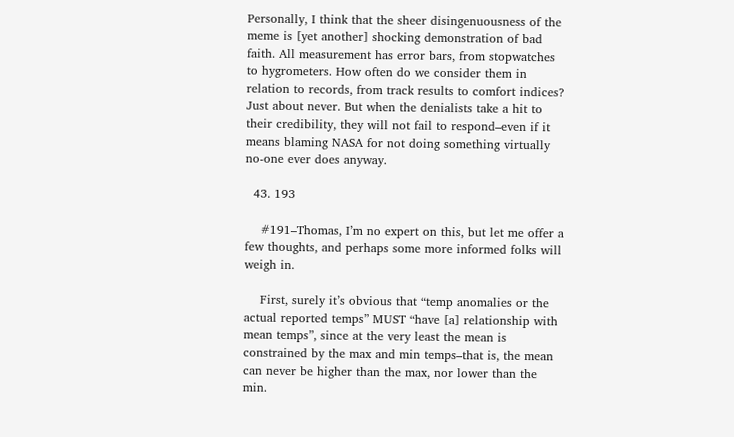Personally, I think that the sheer disingenuousness of the meme is [yet another] shocking demonstration of bad faith. All measurement has error bars, from stopwatches to hygrometers. How often do we consider them in relation to records, from track results to comfort indices? Just about never. But when the denialists take a hit to their credibility, they will not fail to respond–even if it means blaming NASA for not doing something virtually no-one ever does anyway.

  43. 193

    #191–Thomas, I’m no expert on this, but let me offer a few thoughts, and perhaps some more informed folks will weigh in.

    First, surely it’s obvious that “temp anomalies or the actual reported temps” MUST “have [a] relationship with mean temps”, since at the very least the mean is constrained by the max and min temps–that is, the mean can never be higher than the max, nor lower than the min.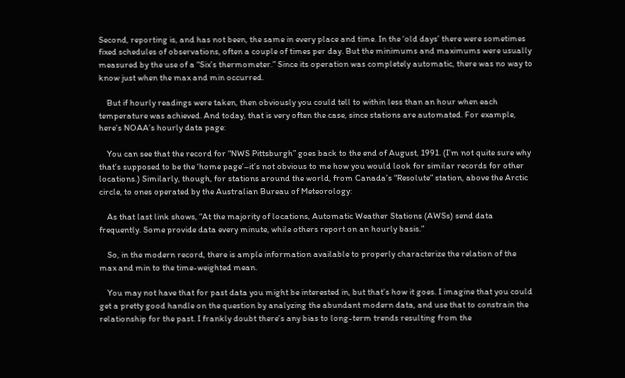Second, reporting is, and has not been, the same in every place and time. In the ‘old days’ there were sometimes fixed schedules of observations, often a couple of times per day. But the minimums and maximums were usually measured by the use of a “Six’s thermometer.” Since its operation was completely automatic, there was no way to know just when the max and min occurred.

    But if hourly readings were taken, then obviously you could tell to within less than an hour when each temperature was achieved. And today, that is very often the case, since stations are automated. For example, here’s NOAA’s hourly data page:

    You can see that the record for “NWS Pittsburgh” goes back to the end of August, 1991. (I’m not quite sure why that’s supposed to be the ‘home page’–it’s not obvious to me how you would look for similar records for other locations.) Similarly, though, for stations around the world, from Canada’s “Resolute” station, above the Arctic circle, to ones operated by the Australian Bureau of Meteorology:

    As that last link shows, “At the majority of locations, Automatic Weather Stations (AWSs) send data frequently. Some provide data every minute, while others report on an hourly basis.”

    So, in the modern record, there is ample information available to properly characterize the relation of the max and min to the time-weighted mean.

    You may not have that for past data you might be interested in, but that’s how it goes. I imagine that you could get a pretty good handle on the question by analyzing the abundant modern data, and use that to constrain the relationship for the past. I frankly doubt there’s any bias to long-term trends resulting from the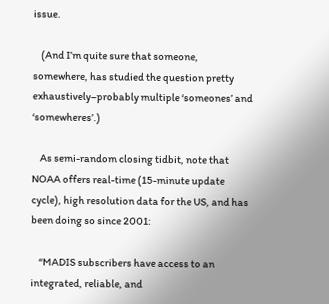issue.

    (And I’m quite sure that someone, somewhere, has studied the question pretty exhaustively–probably multiple ‘someones’ and ‘somewheres’.)

    As semi-random closing tidbit, note that NOAA offers real-time (15-minute update cycle), high resolution data for the US, and has been doing so since 2001:

    “MADIS subscribers have access to an integrated, reliable, and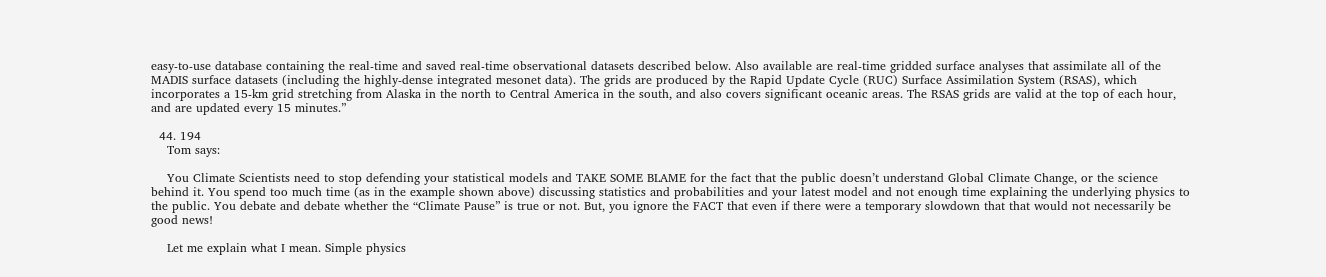easy-to-use database containing the real-time and saved real-time observational datasets described below. Also available are real-time gridded surface analyses that assimilate all of the MADIS surface datasets (including the highly-dense integrated mesonet data). The grids are produced by the Rapid Update Cycle (RUC) Surface Assimilation System (RSAS), which incorporates a 15-km grid stretching from Alaska in the north to Central America in the south, and also covers significant oceanic areas. The RSAS grids are valid at the top of each hour, and are updated every 15 minutes.”

  44. 194
    Tom says:

    You Climate Scientists need to stop defending your statistical models and TAKE SOME BLAME for the fact that the public doesn’t understand Global Climate Change, or the science behind it. You spend too much time (as in the example shown above) discussing statistics and probabilities and your latest model and not enough time explaining the underlying physics to the public. You debate and debate whether the “Climate Pause” is true or not. But, you ignore the FACT that even if there were a temporary slowdown that that would not necessarily be good news!

    Let me explain what I mean. Simple physics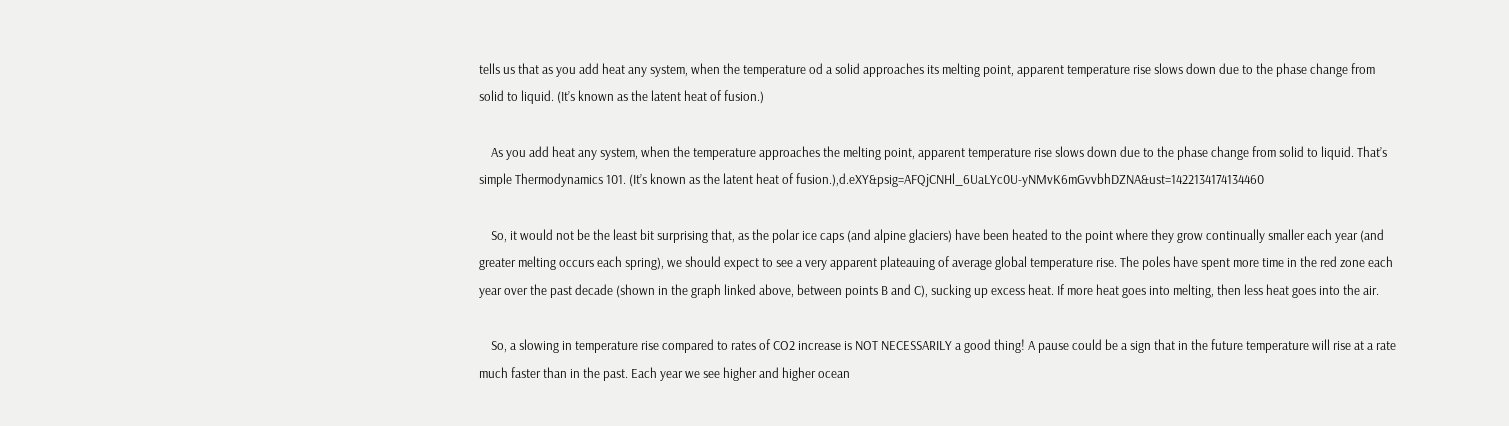tells us that as you add heat any system, when the temperature od a solid approaches its melting point, apparent temperature rise slows down due to the phase change from solid to liquid. (It’s known as the latent heat of fusion.)

    As you add heat any system, when the temperature approaches the melting point, apparent temperature rise slows down due to the phase change from solid to liquid. That’s simple Thermodynamics 101. (It’s known as the latent heat of fusion.),d.eXY&psig=AFQjCNHl_6UaLYc0U-yNMvK6mGvvbhDZNA&ust=1422134174134460

    So, it would not be the least bit surprising that, as the polar ice caps (and alpine glaciers) have been heated to the point where they grow continually smaller each year (and greater melting occurs each spring), we should expect to see a very apparent plateauing of average global temperature rise. The poles have spent more time in the red zone each year over the past decade (shown in the graph linked above, between points B and C), sucking up excess heat. If more heat goes into melting, then less heat goes into the air.

    So, a slowing in temperature rise compared to rates of CO2 increase is NOT NECESSARILY a good thing! A pause could be a sign that in the future temperature will rise at a rate much faster than in the past. Each year we see higher and higher ocean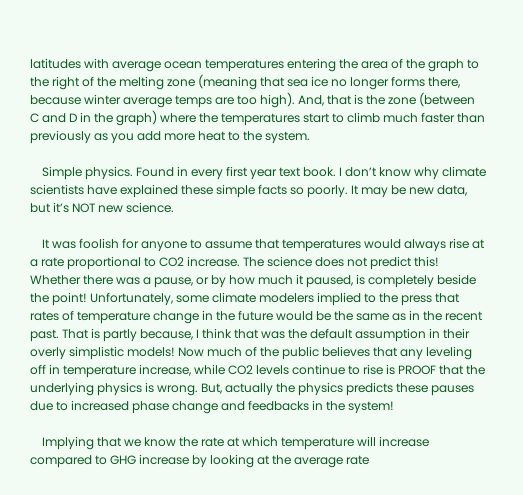latitudes with average ocean temperatures entering the area of the graph to the right of the melting zone (meaning that sea ice no longer forms there, because winter average temps are too high). And, that is the zone (between C and D in the graph) where the temperatures start to climb much faster than previously as you add more heat to the system.

    Simple physics. Found in every first year text book. I don’t know why climate scientists have explained these simple facts so poorly. It may be new data, but it’s NOT new science.

    It was foolish for anyone to assume that temperatures would always rise at a rate proportional to CO2 increase. The science does not predict this! Whether there was a pause, or by how much it paused, is completely beside the point! Unfortunately, some climate modelers implied to the press that rates of temperature change in the future would be the same as in the recent past. That is partly because, I think that was the default assumption in their overly simplistic models! Now much of the public believes that any leveling off in temperature increase, while CO2 levels continue to rise is PROOF that the underlying physics is wrong. But, actually the physics predicts these pauses due to increased phase change and feedbacks in the system!

    Implying that we know the rate at which temperature will increase compared to GHG increase by looking at the average rate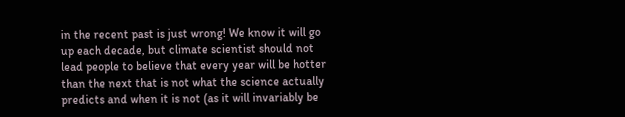in the recent past is just wrong! We know it will go up each decade, but climate scientist should not lead people to believe that every year will be hotter than the next that is not what the science actually predicts and when it is not (as it will invariably be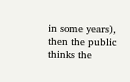in some years), then the public thinks the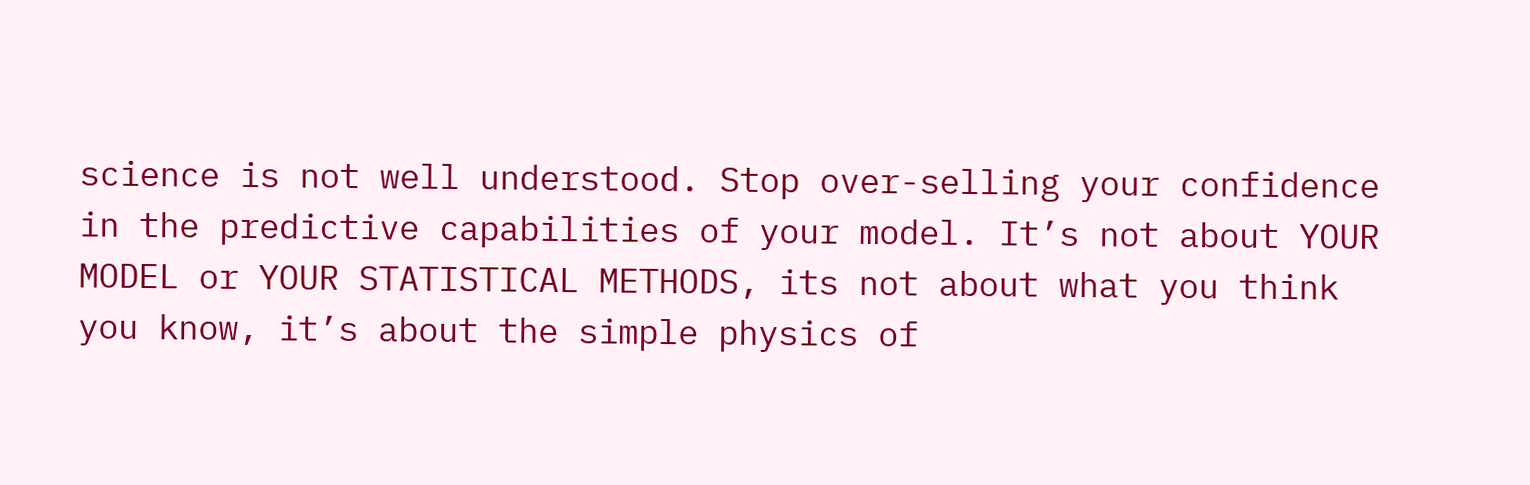science is not well understood. Stop over-selling your confidence in the predictive capabilities of your model. It’s not about YOUR MODEL or YOUR STATISTICAL METHODS, its not about what you think you know, it’s about the simple physics of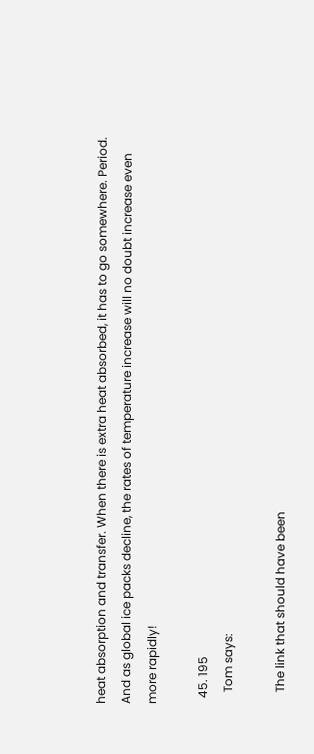heat absorption and transfer. When there is extra heat absorbed, it has to go somewhere. Period. And as global ice packs decline, the rates of temperature increase will no doubt increase even more rapidly!

  45. 195
    Tom says:

    The link that should have been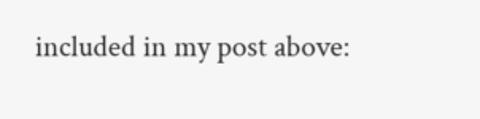included in my post above: